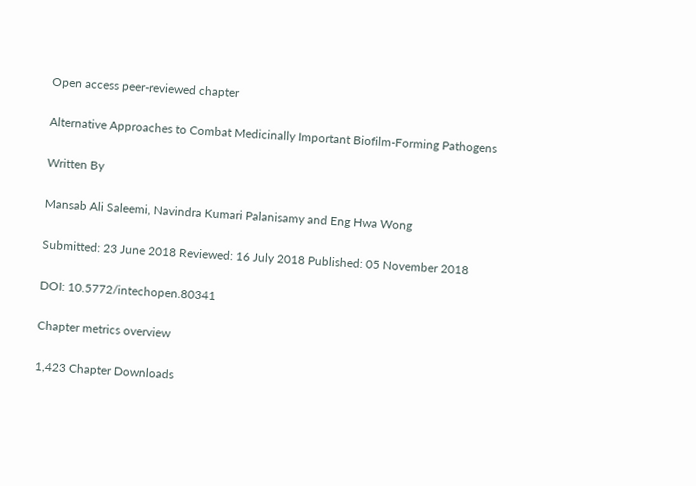Open access peer-reviewed chapter

Alternative Approaches to Combat Medicinally Important Biofilm-Forming Pathogens

Written By

Mansab Ali Saleemi, Navindra Kumari Palanisamy and Eng Hwa Wong

Submitted: 23 June 2018 Reviewed: 16 July 2018 Published: 05 November 2018

DOI: 10.5772/intechopen.80341

Chapter metrics overview

1,423 Chapter Downloads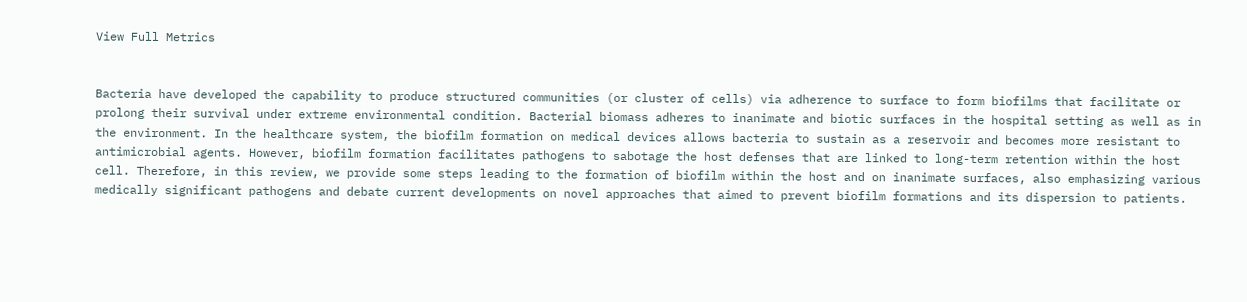View Full Metrics


Bacteria have developed the capability to produce structured communities (or cluster of cells) via adherence to surface to form biofilms that facilitate or prolong their survival under extreme environmental condition. Bacterial biomass adheres to inanimate and biotic surfaces in the hospital setting as well as in the environment. In the healthcare system, the biofilm formation on medical devices allows bacteria to sustain as a reservoir and becomes more resistant to antimicrobial agents. However, biofilm formation facilitates pathogens to sabotage the host defenses that are linked to long-term retention within the host cell. Therefore, in this review, we provide some steps leading to the formation of biofilm within the host and on inanimate surfaces, also emphasizing various medically significant pathogens and debate current developments on novel approaches that aimed to prevent biofilm formations and its dispersion to patients.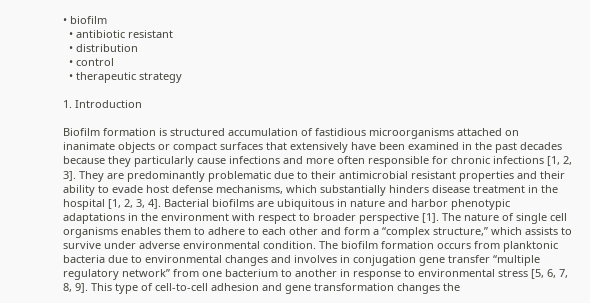• biofilm
  • antibiotic resistant
  • distribution
  • control
  • therapeutic strategy

1. Introduction

Biofilm formation is structured accumulation of fastidious microorganisms attached on inanimate objects or compact surfaces that extensively have been examined in the past decades because they particularly cause infections and more often responsible for chronic infections [1, 2, 3]. They are predominantly problematic due to their antimicrobial resistant properties and their ability to evade host defense mechanisms, which substantially hinders disease treatment in the hospital [1, 2, 3, 4]. Bacterial biofilms are ubiquitous in nature and harbor phenotypic adaptations in the environment with respect to broader perspective [1]. The nature of single cell organisms enables them to adhere to each other and form a “complex structure,” which assists to survive under adverse environmental condition. The biofilm formation occurs from planktonic bacteria due to environmental changes and involves in conjugation gene transfer “multiple regulatory network” from one bacterium to another in response to environmental stress [5, 6, 7, 8, 9]. This type of cell-to-cell adhesion and gene transformation changes the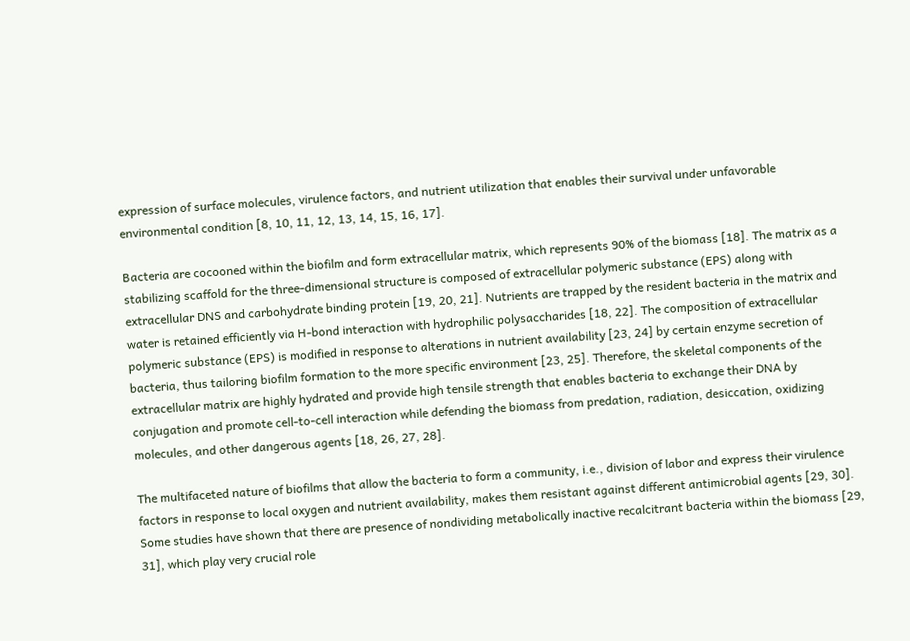expression of surface molecules, virulence factors, and nutrient utilization that enables their survival under unfavorable environmental condition [8, 10, 11, 12, 13, 14, 15, 16, 17].

Bacteria are cocooned within the biofilm and form extracellular matrix, which represents 90% of the biomass [18]. The matrix as a stabilizing scaffold for the three-dimensional structure is composed of extracellular polymeric substance (EPS) along with extracellular DNS and carbohydrate binding protein [19, 20, 21]. Nutrients are trapped by the resident bacteria in the matrix and water is retained efficiently via H-bond interaction with hydrophilic polysaccharides [18, 22]. The composition of extracellular polymeric substance (EPS) is modified in response to alterations in nutrient availability [23, 24] by certain enzyme secretion of bacteria, thus tailoring biofilm formation to the more specific environment [23, 25]. Therefore, the skeletal components of the extracellular matrix are highly hydrated and provide high tensile strength that enables bacteria to exchange their DNA by conjugation and promote cell-to-cell interaction while defending the biomass from predation, radiation, desiccation, oxidizing molecules, and other dangerous agents [18, 26, 27, 28].

The multifaceted nature of biofilms that allow the bacteria to form a community, i.e., division of labor and express their virulence factors in response to local oxygen and nutrient availability, makes them resistant against different antimicrobial agents [29, 30]. Some studies have shown that there are presence of nondividing metabolically inactive recalcitrant bacteria within the biomass [29, 31], which play very crucial role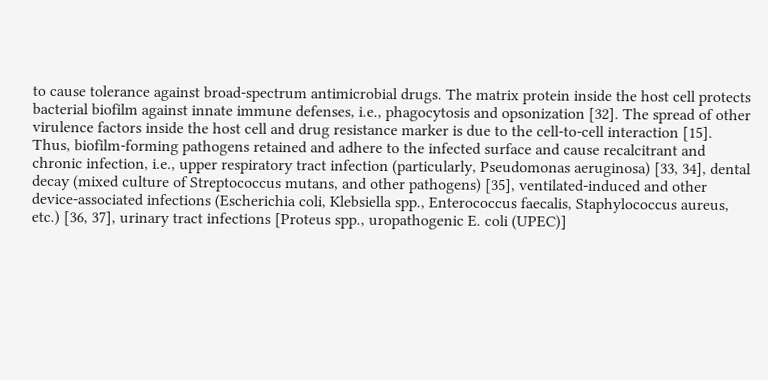to cause tolerance against broad-spectrum antimicrobial drugs. The matrix protein inside the host cell protects bacterial biofilm against innate immune defenses, i.e., phagocytosis and opsonization [32]. The spread of other virulence factors inside the host cell and drug resistance marker is due to the cell-to-cell interaction [15]. Thus, biofilm-forming pathogens retained and adhere to the infected surface and cause recalcitrant and chronic infection, i.e., upper respiratory tract infection (particularly, Pseudomonas aeruginosa) [33, 34], dental decay (mixed culture of Streptococcus mutans, and other pathogens) [35], ventilated-induced and other device-associated infections (Escherichia coli, Klebsiella spp., Enterococcus faecalis, Staphylococcus aureus, etc.) [36, 37], urinary tract infections [Proteus spp., uropathogenic E. coli (UPEC)]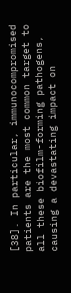[38]. In particular, immunocompromised patients are the most common target to all these biofilm-forming pathogens, causing a devastating impact on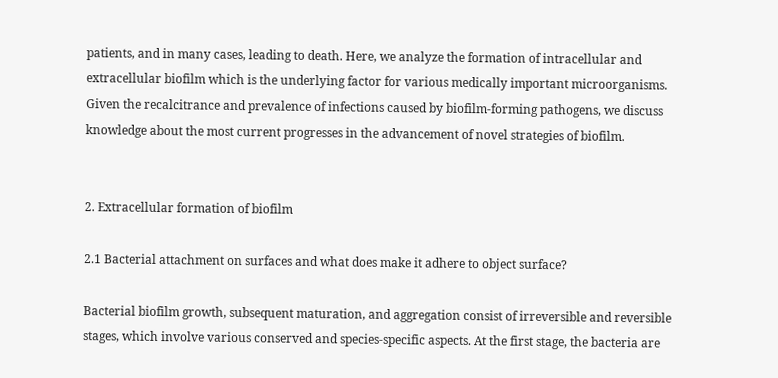patients, and in many cases, leading to death. Here, we analyze the formation of intracellular and extracellular biofilm which is the underlying factor for various medically important microorganisms. Given the recalcitrance and prevalence of infections caused by biofilm-forming pathogens, we discuss knowledge about the most current progresses in the advancement of novel strategies of biofilm.


2. Extracellular formation of biofilm

2.1 Bacterial attachment on surfaces and what does make it adhere to object surface?

Bacterial biofilm growth, subsequent maturation, and aggregation consist of irreversible and reversible stages, which involve various conserved and species-specific aspects. At the first stage, the bacteria are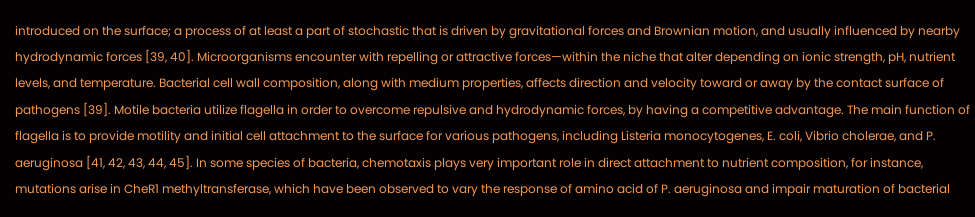introduced on the surface; a process of at least a part of stochastic that is driven by gravitational forces and Brownian motion, and usually influenced by nearby hydrodynamic forces [39, 40]. Microorganisms encounter with repelling or attractive forces—within the niche that alter depending on ionic strength, pH, nutrient levels, and temperature. Bacterial cell wall composition, along with medium properties, affects direction and velocity toward or away by the contact surface of pathogens [39]. Motile bacteria utilize flagella in order to overcome repulsive and hydrodynamic forces, by having a competitive advantage. The main function of flagella is to provide motility and initial cell attachment to the surface for various pathogens, including Listeria monocytogenes, E. coli, Vibrio cholerae, and P. aeruginosa [41, 42, 43, 44, 45]. In some species of bacteria, chemotaxis plays very important role in direct attachment to nutrient composition, for instance, mutations arise in CheR1 methyltransferase, which have been observed to vary the response of amino acid of P. aeruginosa and impair maturation of bacterial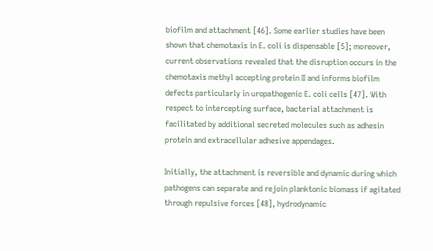biofilm and attachment [46]. Some earlier studies have been shown that chemotaxis in E. coli is dispensable [5]; moreover, current observations revealed that the disruption occurs in the chemotaxis methyl accepting protein II and informs biofilm defects particularly in uropathogenic E. coli cells [47]. With respect to intercepting surface, bacterial attachment is facilitated by additional secreted molecules such as adhesin protein and extracellular adhesive appendages.

Initially, the attachment is reversible and dynamic during which pathogens can separate and rejoin planktonic biomass if agitated through repulsive forces [48], hydrodynamic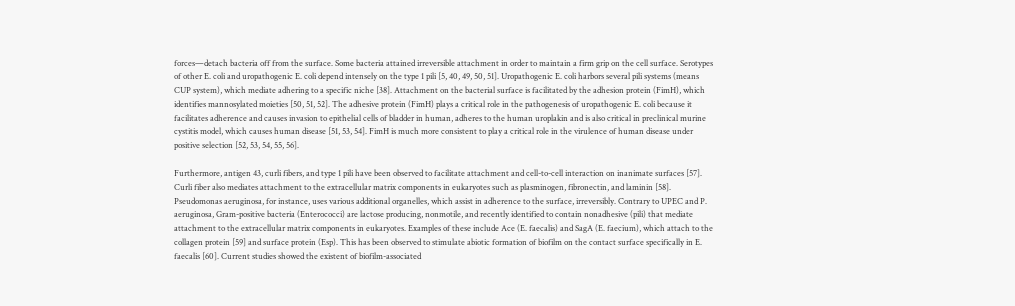forces—detach bacteria off from the surface. Some bacteria attained irreversible attachment in order to maintain a firm grip on the cell surface. Serotypes of other E. coli and uropathogenic E. coli depend intensely on the type 1 pili [5, 40, 49, 50, 51]. Uropathogenic E. coli harbors several pili systems (means CUP system), which mediate adhering to a specific niche [38]. Attachment on the bacterial surface is facilitated by the adhesion protein (FimH), which identifies mannosylated moieties [50, 51, 52]. The adhesive protein (FimH) plays a critical role in the pathogenesis of uropathogenic E. coli because it facilitates adherence and causes invasion to epithelial cells of bladder in human, adheres to the human uroplakin and is also critical in preclinical murine cystitis model, which causes human disease [51, 53, 54]. FimH is much more consistent to play a critical role in the virulence of human disease under positive selection [52, 53, 54, 55, 56].

Furthermore, antigen 43, curli fibers, and type 1 pili have been observed to facilitate attachment and cell-to-cell interaction on inanimate surfaces [57]. Curli fiber also mediates attachment to the extracellular matrix components in eukaryotes such as plasminogen, fibronectin, and laminin [58]. Pseudomonas aeruginosa, for instance, uses various additional organelles, which assist in adherence to the surface, irreversibly. Contrary to UPEC and P. aeruginosa, Gram-positive bacteria (Enterococci) are lactose producing, nonmotile, and recently identified to contain nonadhesive (pili) that mediate attachment to the extracellular matrix components in eukaryotes. Examples of these include Ace (E. faecalis) and SagA (E. faecium), which attach to the collagen protein [59] and surface protein (Esp). This has been observed to stimulate abiotic formation of biofilm on the contact surface specifically in E. faecalis [60]. Current studies showed the existent of biofilm-associated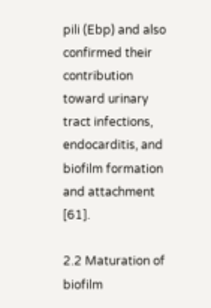pili (Ebp) and also confirmed their contribution toward urinary tract infections, endocarditis, and biofilm formation and attachment [61].

2.2 Maturation of biofilm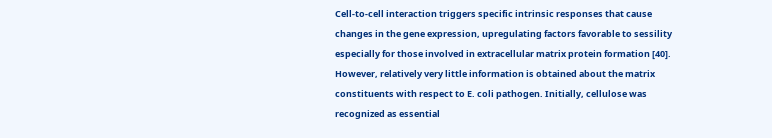Cell-to-cell interaction triggers specific intrinsic responses that cause changes in the gene expression, upregulating factors favorable to sessility especially for those involved in extracellular matrix protein formation [40]. However, relatively very little information is obtained about the matrix constituents with respect to E. coli pathogen. Initially, cellulose was recognized as essential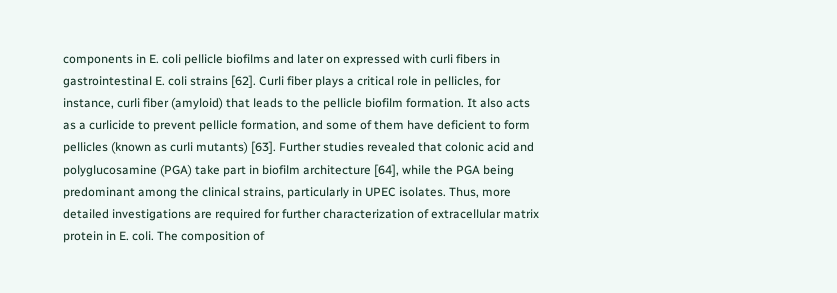components in E. coli pellicle biofilms and later on expressed with curli fibers in gastrointestinal E. coli strains [62]. Curli fiber plays a critical role in pellicles, for instance, curli fiber (amyloid) that leads to the pellicle biofilm formation. It also acts as a curlicide to prevent pellicle formation, and some of them have deficient to form pellicles (known as curli mutants) [63]. Further studies revealed that colonic acid and polyglucosamine (PGA) take part in biofilm architecture [64], while the PGA being predominant among the clinical strains, particularly in UPEC isolates. Thus, more detailed investigations are required for further characterization of extracellular matrix protein in E. coli. The composition of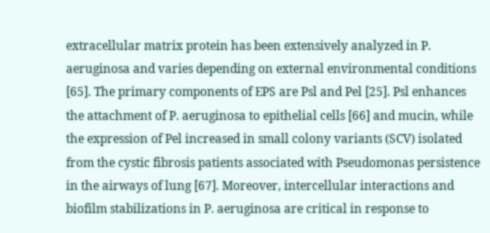extracellular matrix protein has been extensively analyzed in P. aeruginosa and varies depending on external environmental conditions [65]. The primary components of EPS are Psl and Pel [25]. Psl enhances the attachment of P. aeruginosa to epithelial cells [66] and mucin, while the expression of Pel increased in small colony variants (SCV) isolated from the cystic fibrosis patients associated with Pseudomonas persistence in the airways of lung [67]. Moreover, intercellular interactions and biofilm stabilizations in P. aeruginosa are critical in response to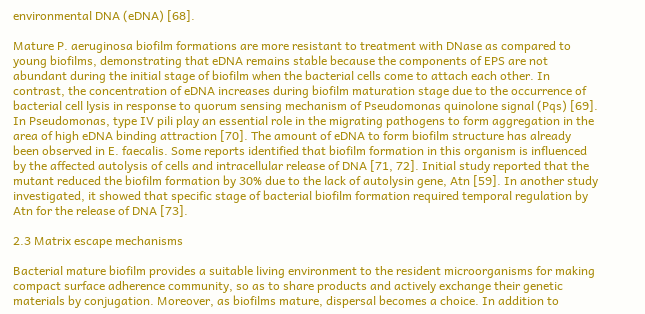environmental DNA (eDNA) [68].

Mature P. aeruginosa biofilm formations are more resistant to treatment with DNase as compared to young biofilms, demonstrating that eDNA remains stable because the components of EPS are not abundant during the initial stage of biofilm when the bacterial cells come to attach each other. In contrast, the concentration of eDNA increases during biofilm maturation stage due to the occurrence of bacterial cell lysis in response to quorum sensing mechanism of Pseudomonas quinolone signal (Pqs) [69]. In Pseudomonas, type IV pili play an essential role in the migrating pathogens to form aggregation in the area of high eDNA binding attraction [70]. The amount of eDNA to form biofilm structure has already been observed in E. faecalis. Some reports identified that biofilm formation in this organism is influenced by the affected autolysis of cells and intracellular release of DNA [71, 72]. Initial study reported that the mutant reduced the biofilm formation by 30% due to the lack of autolysin gene, Atn [59]. In another study investigated, it showed that specific stage of bacterial biofilm formation required temporal regulation by Atn for the release of DNA [73].

2.3 Matrix escape mechanisms

Bacterial mature biofilm provides a suitable living environment to the resident microorganisms for making compact surface adherence community, so as to share products and actively exchange their genetic materials by conjugation. Moreover, as biofilms mature, dispersal becomes a choice. In addition to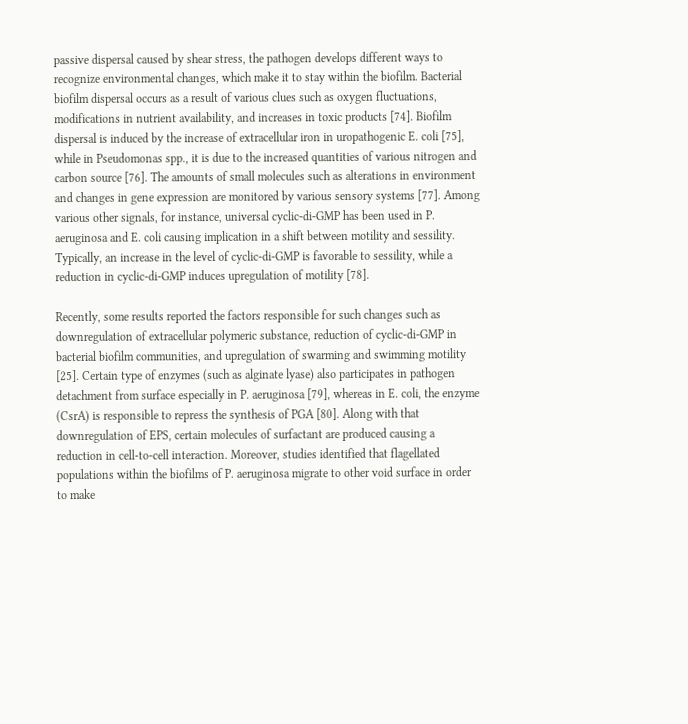passive dispersal caused by shear stress, the pathogen develops different ways to recognize environmental changes, which make it to stay within the biofilm. Bacterial biofilm dispersal occurs as a result of various clues such as oxygen fluctuations, modifications in nutrient availability, and increases in toxic products [74]. Biofilm dispersal is induced by the increase of extracellular iron in uropathogenic E. coli [75], while in Pseudomonas spp., it is due to the increased quantities of various nitrogen and carbon source [76]. The amounts of small molecules such as alterations in environment and changes in gene expression are monitored by various sensory systems [77]. Among various other signals, for instance, universal cyclic-di-GMP has been used in P. aeruginosa and E. coli causing implication in a shift between motility and sessility. Typically, an increase in the level of cyclic-di-GMP is favorable to sessility, while a reduction in cyclic-di-GMP induces upregulation of motility [78].

Recently, some results reported the factors responsible for such changes such as downregulation of extracellular polymeric substance, reduction of cyclic-di-GMP in bacterial biofilm communities, and upregulation of swarming and swimming motility [25]. Certain type of enzymes (such as alginate lyase) also participates in pathogen detachment from surface especially in P. aeruginosa [79], whereas in E. coli, the enzyme (CsrA) is responsible to repress the synthesis of PGA [80]. Along with that downregulation of EPS, certain molecules of surfactant are produced causing a reduction in cell-to-cell interaction. Moreover, studies identified that flagellated populations within the biofilms of P. aeruginosa migrate to other void surface in order to make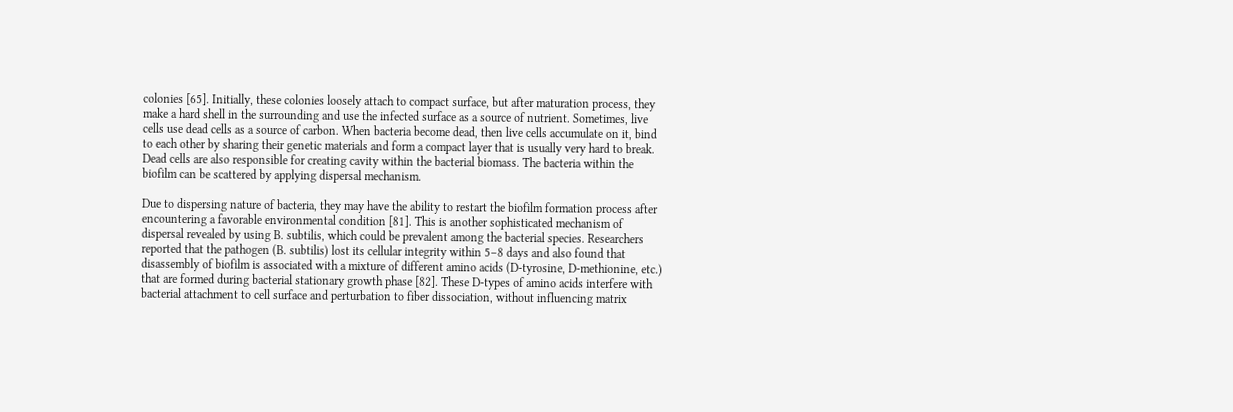colonies [65]. Initially, these colonies loosely attach to compact surface, but after maturation process, they make a hard shell in the surrounding and use the infected surface as a source of nutrient. Sometimes, live cells use dead cells as a source of carbon. When bacteria become dead, then live cells accumulate on it, bind to each other by sharing their genetic materials and form a compact layer that is usually very hard to break. Dead cells are also responsible for creating cavity within the bacterial biomass. The bacteria within the biofilm can be scattered by applying dispersal mechanism.

Due to dispersing nature of bacteria, they may have the ability to restart the biofilm formation process after encountering a favorable environmental condition [81]. This is another sophisticated mechanism of dispersal revealed by using B. subtilis, which could be prevalent among the bacterial species. Researchers reported that the pathogen (B. subtilis) lost its cellular integrity within 5–8 days and also found that disassembly of biofilm is associated with a mixture of different amino acids (D-tyrosine, D-methionine, etc.) that are formed during bacterial stationary growth phase [82]. These D-types of amino acids interfere with bacterial attachment to cell surface and perturbation to fiber dissociation, without influencing matrix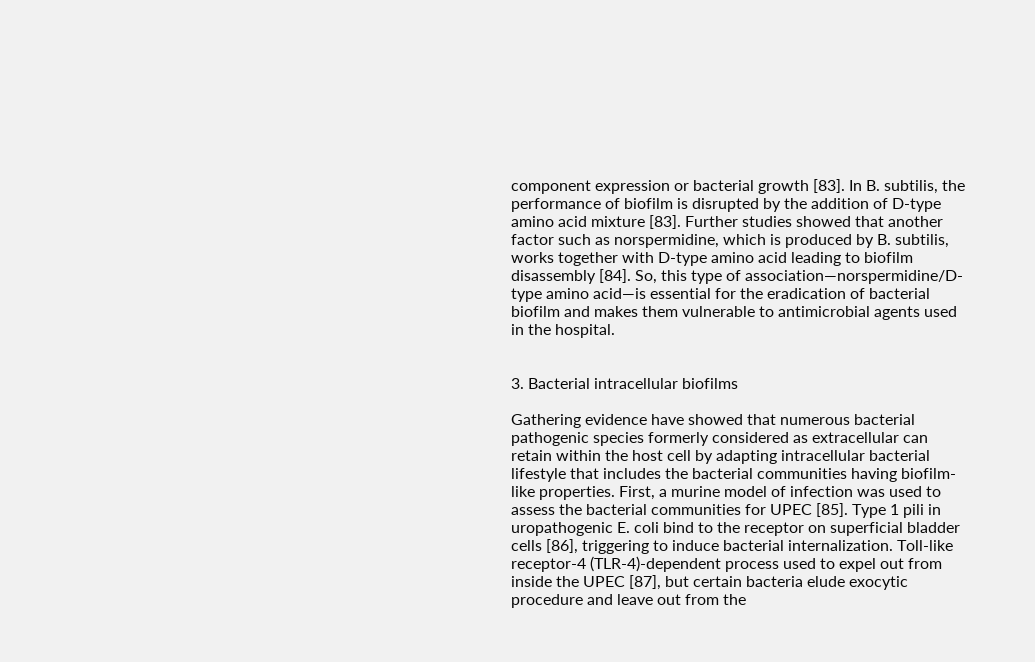component expression or bacterial growth [83]. In B. subtilis, the performance of biofilm is disrupted by the addition of D-type amino acid mixture [83]. Further studies showed that another factor such as norspermidine, which is produced by B. subtilis, works together with D-type amino acid leading to biofilm disassembly [84]. So, this type of association—norspermidine/D-type amino acid—is essential for the eradication of bacterial biofilm and makes them vulnerable to antimicrobial agents used in the hospital.


3. Bacterial intracellular biofilms

Gathering evidence have showed that numerous bacterial pathogenic species formerly considered as extracellular can retain within the host cell by adapting intracellular bacterial lifestyle that includes the bacterial communities having biofilm-like properties. First, a murine model of infection was used to assess the bacterial communities for UPEC [85]. Type 1 pili in uropathogenic E. coli bind to the receptor on superficial bladder cells [86], triggering to induce bacterial internalization. Toll-like receptor-4 (TLR-4)-dependent process used to expel out from inside the UPEC [87], but certain bacteria elude exocytic procedure and leave out from the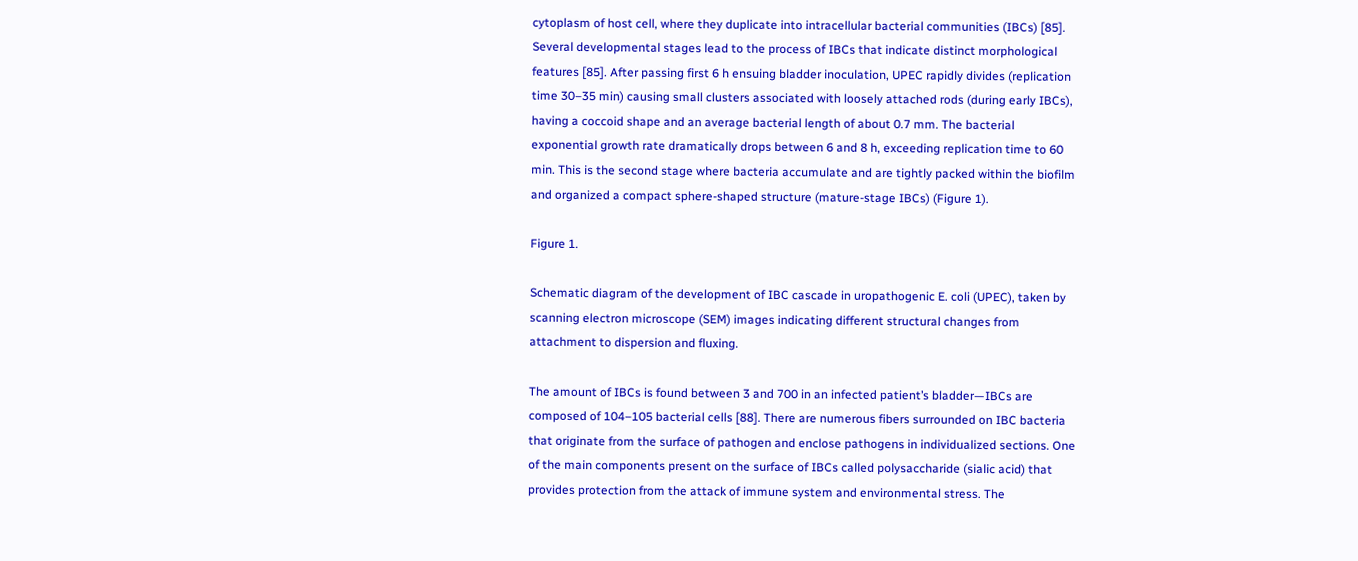cytoplasm of host cell, where they duplicate into intracellular bacterial communities (IBCs) [85]. Several developmental stages lead to the process of IBCs that indicate distinct morphological features [85]. After passing first 6 h ensuing bladder inoculation, UPEC rapidly divides (replication time 30–35 min) causing small clusters associated with loosely attached rods (during early IBCs), having a coccoid shape and an average bacterial length of about 0.7 mm. The bacterial exponential growth rate dramatically drops between 6 and 8 h, exceeding replication time to 60 min. This is the second stage where bacteria accumulate and are tightly packed within the biofilm and organized a compact sphere-shaped structure (mature-stage IBCs) (Figure 1).

Figure 1.

Schematic diagram of the development of IBC cascade in uropathogenic E. coli (UPEC), taken by scanning electron microscope (SEM) images indicating different structural changes from attachment to dispersion and fluxing.

The amount of IBCs is found between 3 and 700 in an infected patient’s bladder—IBCs are composed of 104–105 bacterial cells [88]. There are numerous fibers surrounded on IBC bacteria that originate from the surface of pathogen and enclose pathogens in individualized sections. One of the main components present on the surface of IBCs called polysaccharide (sialic acid) that provides protection from the attack of immune system and environmental stress. The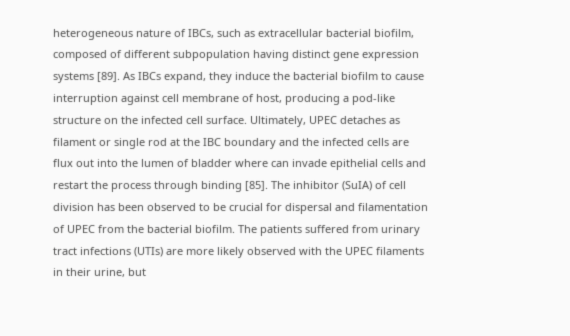heterogeneous nature of IBCs, such as extracellular bacterial biofilm, composed of different subpopulation having distinct gene expression systems [89]. As IBCs expand, they induce the bacterial biofilm to cause interruption against cell membrane of host, producing a pod-like structure on the infected cell surface. Ultimately, UPEC detaches as filament or single rod at the IBC boundary and the infected cells are flux out into the lumen of bladder where can invade epithelial cells and restart the process through binding [85]. The inhibitor (SuIA) of cell division has been observed to be crucial for dispersal and filamentation of UPEC from the bacterial biofilm. The patients suffered from urinary tract infections (UTIs) are more likely observed with the UPEC filaments in their urine, but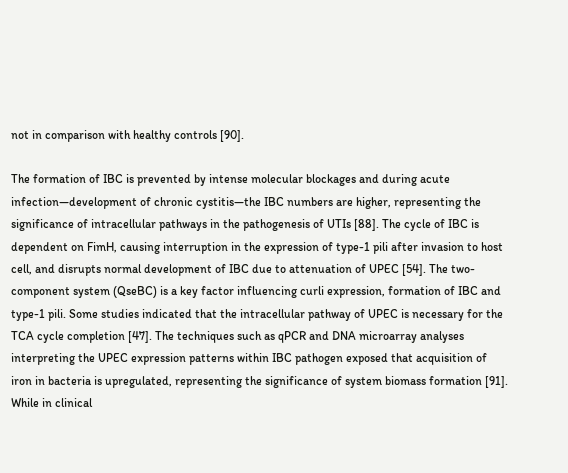not in comparison with healthy controls [90].

The formation of IBC is prevented by intense molecular blockages and during acute infection—development of chronic cystitis—the IBC numbers are higher, representing the significance of intracellular pathways in the pathogenesis of UTIs [88]. The cycle of IBC is dependent on FimH, causing interruption in the expression of type-1 pili after invasion to host cell, and disrupts normal development of IBC due to attenuation of UPEC [54]. The two-component system (QseBC) is a key factor influencing curli expression, formation of IBC and type-1 pili. Some studies indicated that the intracellular pathway of UPEC is necessary for the TCA cycle completion [47]. The techniques such as qPCR and DNA microarray analyses interpreting the UPEC expression patterns within IBC pathogen exposed that acquisition of iron in bacteria is upregulated, representing the significance of system biomass formation [91]. While in clinical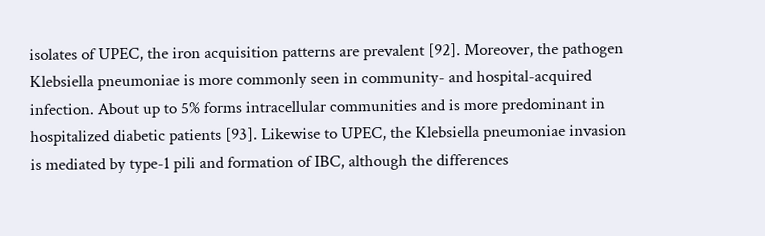isolates of UPEC, the iron acquisition patterns are prevalent [92]. Moreover, the pathogen Klebsiella pneumoniae is more commonly seen in community- and hospital-acquired infection. About up to 5% forms intracellular communities and is more predominant in hospitalized diabetic patients [93]. Likewise to UPEC, the Klebsiella pneumoniae invasion is mediated by type-1 pili and formation of IBC, although the differences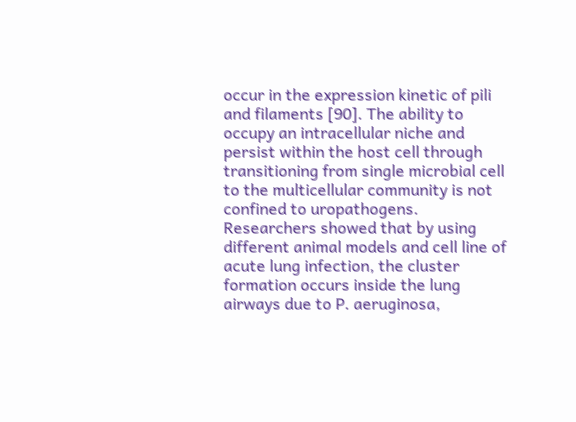occur in the expression kinetic of pili and filaments [90]. The ability to occupy an intracellular niche and persist within the host cell through transitioning from single microbial cell to the multicellular community is not confined to uropathogens. Researchers showed that by using different animal models and cell line of acute lung infection, the cluster formation occurs inside the lung airways due to P. aeruginosa,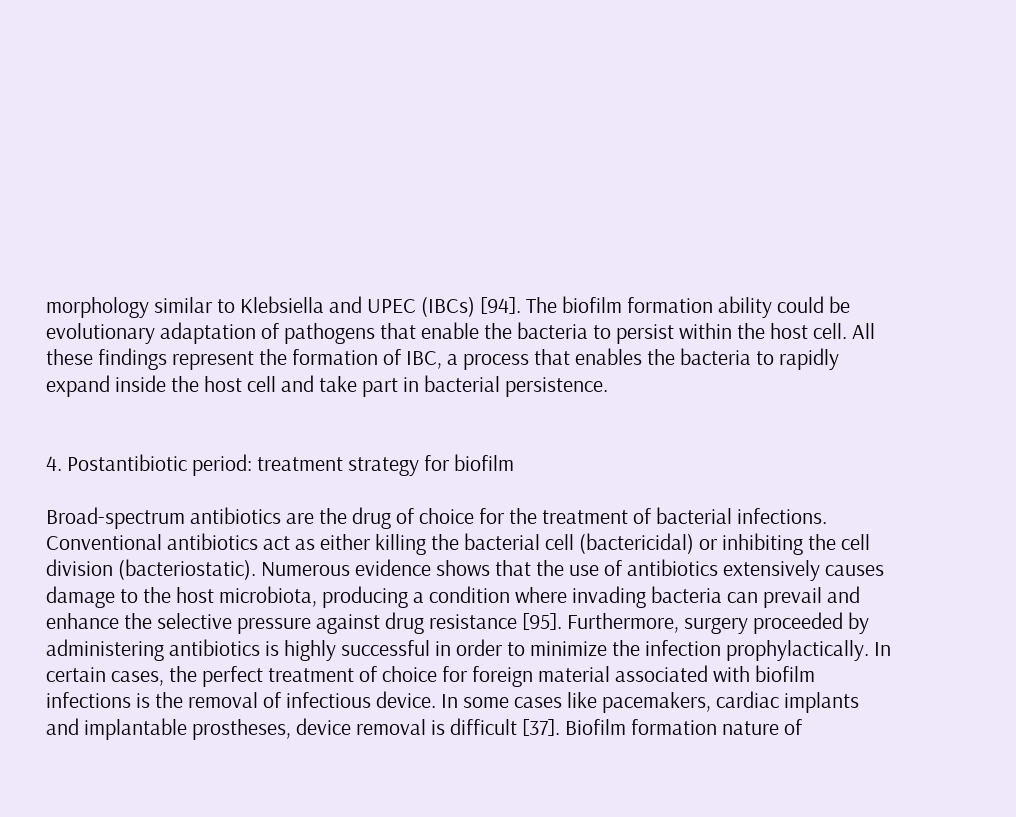morphology similar to Klebsiella and UPEC (IBCs) [94]. The biofilm formation ability could be evolutionary adaptation of pathogens that enable the bacteria to persist within the host cell. All these findings represent the formation of IBC, a process that enables the bacteria to rapidly expand inside the host cell and take part in bacterial persistence.


4. Postantibiotic period: treatment strategy for biofilm

Broad-spectrum antibiotics are the drug of choice for the treatment of bacterial infections. Conventional antibiotics act as either killing the bacterial cell (bactericidal) or inhibiting the cell division (bacteriostatic). Numerous evidence shows that the use of antibiotics extensively causes damage to the host microbiota, producing a condition where invading bacteria can prevail and enhance the selective pressure against drug resistance [95]. Furthermore, surgery proceeded by administering antibiotics is highly successful in order to minimize the infection prophylactically. In certain cases, the perfect treatment of choice for foreign material associated with biofilm infections is the removal of infectious device. In some cases like pacemakers, cardiac implants and implantable prostheses, device removal is difficult [37]. Biofilm formation nature of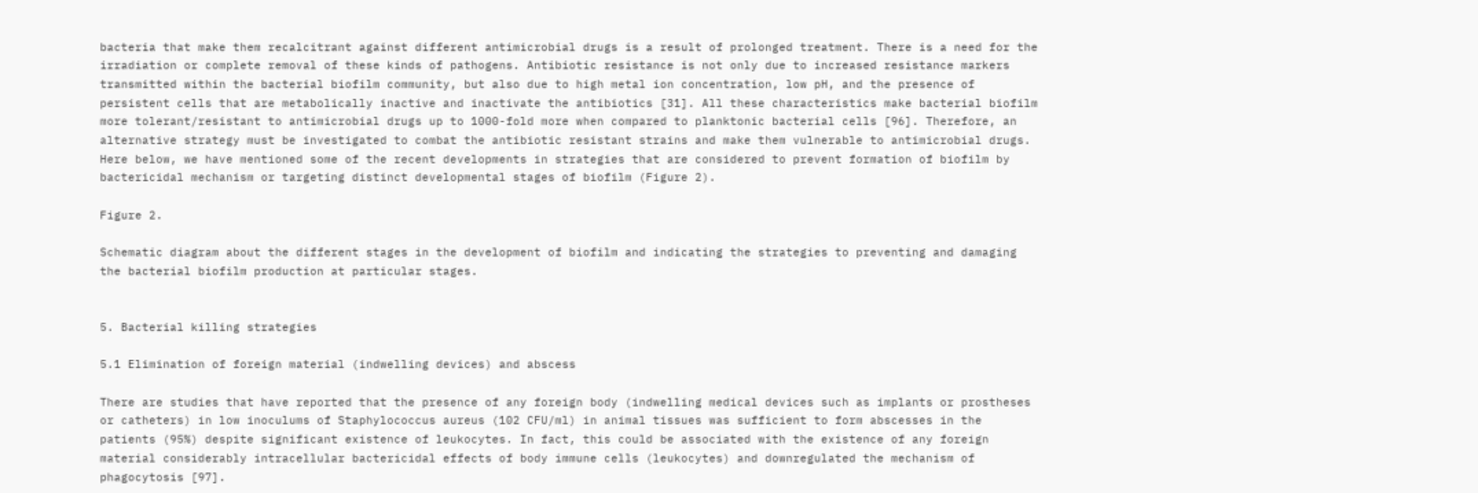bacteria that make them recalcitrant against different antimicrobial drugs is a result of prolonged treatment. There is a need for the irradiation or complete removal of these kinds of pathogens. Antibiotic resistance is not only due to increased resistance markers transmitted within the bacterial biofilm community, but also due to high metal ion concentration, low pH, and the presence of persistent cells that are metabolically inactive and inactivate the antibiotics [31]. All these characteristics make bacterial biofilm more tolerant/resistant to antimicrobial drugs up to 1000-fold more when compared to planktonic bacterial cells [96]. Therefore, an alternative strategy must be investigated to combat the antibiotic resistant strains and make them vulnerable to antimicrobial drugs. Here below, we have mentioned some of the recent developments in strategies that are considered to prevent formation of biofilm by bactericidal mechanism or targeting distinct developmental stages of biofilm (Figure 2).

Figure 2.

Schematic diagram about the different stages in the development of biofilm and indicating the strategies to preventing and damaging the bacterial biofilm production at particular stages.


5. Bacterial killing strategies

5.1 Elimination of foreign material (indwelling devices) and abscess

There are studies that have reported that the presence of any foreign body (indwelling medical devices such as implants or prostheses or catheters) in low inoculums of Staphylococcus aureus (102 CFU/ml) in animal tissues was sufficient to form abscesses in the patients (95%) despite significant existence of leukocytes. In fact, this could be associated with the existence of any foreign material considerably intracellular bactericidal effects of body immune cells (leukocytes) and downregulated the mechanism of phagocytosis [97].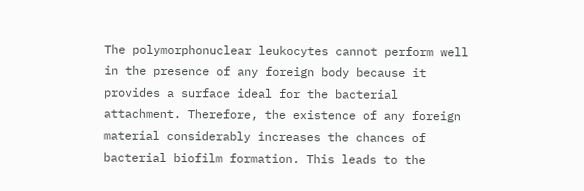The polymorphonuclear leukocytes cannot perform well in the presence of any foreign body because it provides a surface ideal for the bacterial attachment. Therefore, the existence of any foreign material considerably increases the chances of bacterial biofilm formation. This leads to the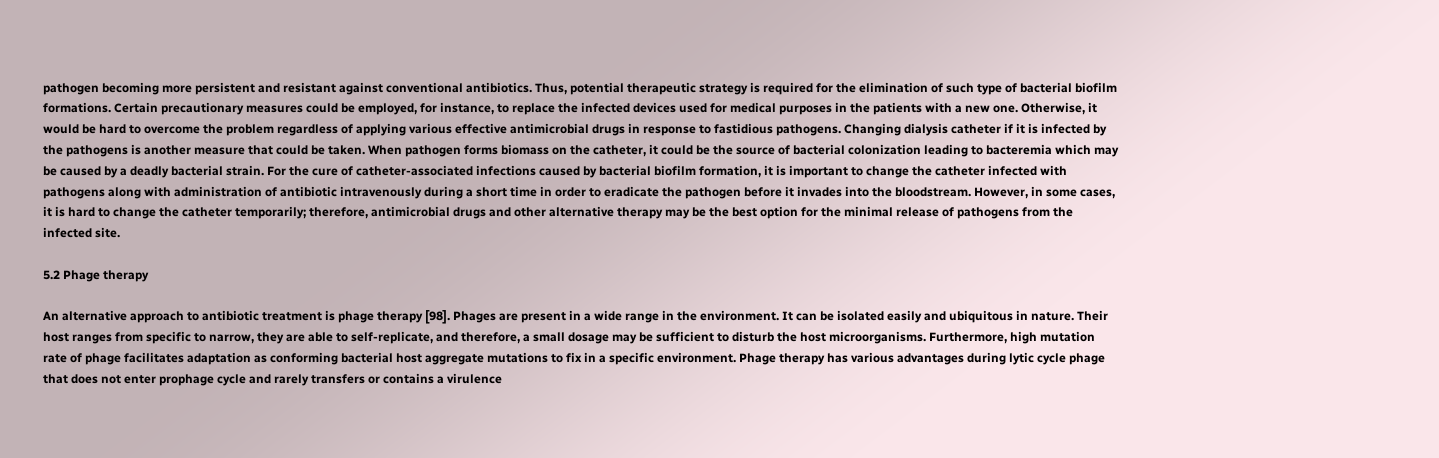pathogen becoming more persistent and resistant against conventional antibiotics. Thus, potential therapeutic strategy is required for the elimination of such type of bacterial biofilm formations. Certain precautionary measures could be employed, for instance, to replace the infected devices used for medical purposes in the patients with a new one. Otherwise, it would be hard to overcome the problem regardless of applying various effective antimicrobial drugs in response to fastidious pathogens. Changing dialysis catheter if it is infected by the pathogens is another measure that could be taken. When pathogen forms biomass on the catheter, it could be the source of bacterial colonization leading to bacteremia which may be caused by a deadly bacterial strain. For the cure of catheter-associated infections caused by bacterial biofilm formation, it is important to change the catheter infected with pathogens along with administration of antibiotic intravenously during a short time in order to eradicate the pathogen before it invades into the bloodstream. However, in some cases, it is hard to change the catheter temporarily; therefore, antimicrobial drugs and other alternative therapy may be the best option for the minimal release of pathogens from the infected site.

5.2 Phage therapy

An alternative approach to antibiotic treatment is phage therapy [98]. Phages are present in a wide range in the environment. It can be isolated easily and ubiquitous in nature. Their host ranges from specific to narrow, they are able to self-replicate, and therefore, a small dosage may be sufficient to disturb the host microorganisms. Furthermore, high mutation rate of phage facilitates adaptation as conforming bacterial host aggregate mutations to fix in a specific environment. Phage therapy has various advantages during lytic cycle phage that does not enter prophage cycle and rarely transfers or contains a virulence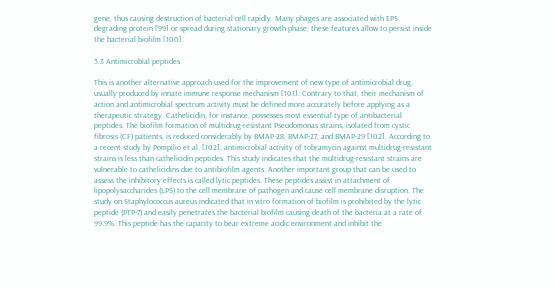gene, thus causing destruction of bacterial cell rapidly. Many phages are associated with EPS degrading protein [99] or spread during stationary growth phase; these features allow to persist inside the bacterial biofilm [100].

5.3 Antimicrobial peptides

This is another alternative approach used for the improvement of new type of antimicrobial drug, usually produced by innate immune response mechanism [101]. Contrary to that, their mechanism of action and antimicrobial spectrum activity must be defined more accurately before applying as a therapeutic strategy. Cathelicidin, for instance, possesses most essential type of antibacterial peptides. The biofilm formation of multidrug-resistant Pseudomonas strains, isolated from cystic fibrosis (CF) patients, is reduced considerably by BMAP-28, BMAP-27, and BMAP-29 [102]. According to a recent study by Pompilio et al. [102], antimicrobial activity of tobramycin against multidrug-resistant strains is less than cathelicidin peptides. This study indicates that the multidrug-resistant strains are vulnerable to cathelicidins due to antibiofilm agents. Another important group that can be used to assess the inhibitory effects is called lytic peptides. These peptides assist in attachment of lipopolysaccharides (LPS) to the cell membrane of pathogen and cause cell membrane disruption. The study on Staphylococcus aureus indicated that in vitro formation of biofilm is prohibited by the lytic peptide (PTP-7) and easily penetrates the bacterial biofilm causing death of the bacteria at a rate of 99.9%. This peptide has the capacity to bear extreme acidic environment and inhibit the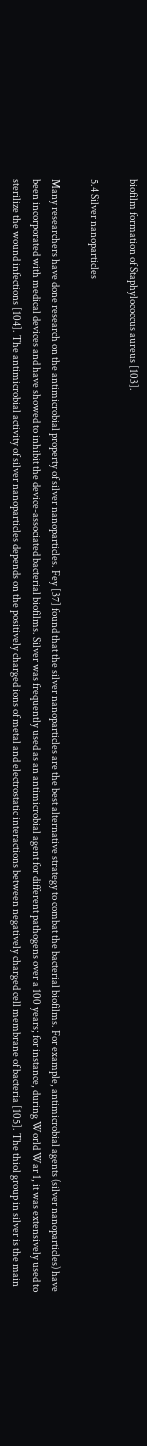biofilm formation of Staphylococcus aureus [103].

5.4 Silver nanoparticles

Many researchers have done research on the antimicrobial property of silver nanoparticles. Fey [37] found that the silver nanoparticles are the best alternative strategy to combat the bacterial biofilms. For example, antimicrobial agents (silver nanoparticles) have been incorporated with medical devices and have showed to inhibit the device-associated bacterial biofilms. Silver was frequently used as an antimicrobial agent for different pathogens over a 100 years; for instance, during World War 1, it was extensively used to sterilize the wound infections [104]. The antimicrobial activity of silver nanoparticles depends on the positively charged ions of metal and electrostatic interactions between negatively charged cell membrane of bacteria [105]. The thiol group in silver is the main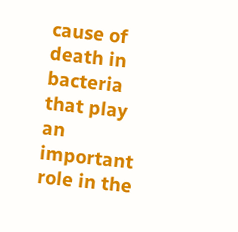cause of death in bacteria that play an important role in the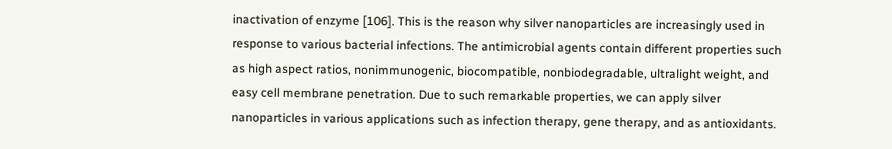inactivation of enzyme [106]. This is the reason why silver nanoparticles are increasingly used in response to various bacterial infections. The antimicrobial agents contain different properties such as high aspect ratios, nonimmunogenic, biocompatible, nonbiodegradable, ultralight weight, and easy cell membrane penetration. Due to such remarkable properties, we can apply silver nanoparticles in various applications such as infection therapy, gene therapy, and as antioxidants.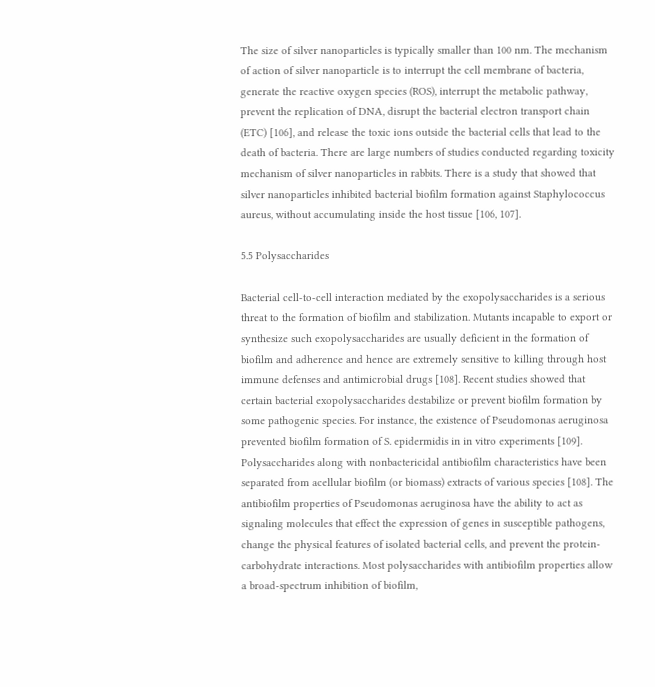The size of silver nanoparticles is typically smaller than 100 nm. The mechanism of action of silver nanoparticle is to interrupt the cell membrane of bacteria, generate the reactive oxygen species (ROS), interrupt the metabolic pathway, prevent the replication of DNA, disrupt the bacterial electron transport chain (ETC) [106], and release the toxic ions outside the bacterial cells that lead to the death of bacteria. There are large numbers of studies conducted regarding toxicity mechanism of silver nanoparticles in rabbits. There is a study that showed that silver nanoparticles inhibited bacterial biofilm formation against Staphylococcus aureus, without accumulating inside the host tissue [106, 107].

5.5 Polysaccharides

Bacterial cell-to-cell interaction mediated by the exopolysaccharides is a serious threat to the formation of biofilm and stabilization. Mutants incapable to export or synthesize such exopolysaccharides are usually deficient in the formation of biofilm and adherence and hence are extremely sensitive to killing through host immune defenses and antimicrobial drugs [108]. Recent studies showed that certain bacterial exopolysaccharides destabilize or prevent biofilm formation by some pathogenic species. For instance, the existence of Pseudomonas aeruginosa prevented biofilm formation of S. epidermidis in in vitro experiments [109]. Polysaccharides along with nonbactericidal antibiofilm characteristics have been separated from acellular biofilm (or biomass) extracts of various species [108]. The antibiofilm properties of Pseudomonas aeruginosa have the ability to act as signaling molecules that effect the expression of genes in susceptible pathogens, change the physical features of isolated bacterial cells, and prevent the protein-carbohydrate interactions. Most polysaccharides with antibiofilm properties allow a broad-spectrum inhibition of biofilm,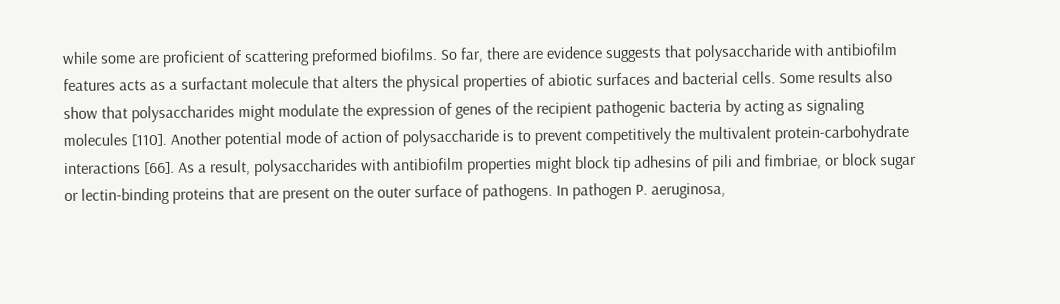while some are proficient of scattering preformed biofilms. So far, there are evidence suggests that polysaccharide with antibiofilm features acts as a surfactant molecule that alters the physical properties of abiotic surfaces and bacterial cells. Some results also show that polysaccharides might modulate the expression of genes of the recipient pathogenic bacteria by acting as signaling molecules [110]. Another potential mode of action of polysaccharide is to prevent competitively the multivalent protein-carbohydrate interactions [66]. As a result, polysaccharides with antibiofilm properties might block tip adhesins of pili and fimbriae, or block sugar or lectin-binding proteins that are present on the outer surface of pathogens. In pathogen P. aeruginosa,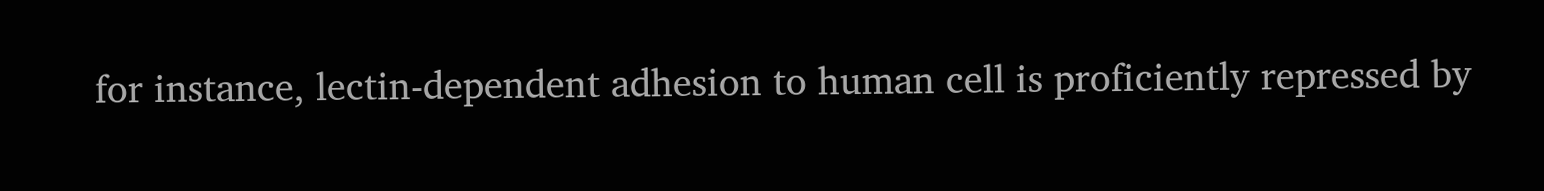for instance, lectin-dependent adhesion to human cell is proficiently repressed by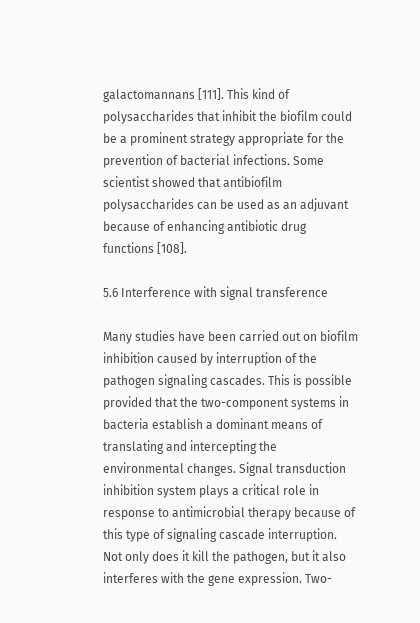galactomannans [111]. This kind of polysaccharides that inhibit the biofilm could be a prominent strategy appropriate for the prevention of bacterial infections. Some scientist showed that antibiofilm polysaccharides can be used as an adjuvant because of enhancing antibiotic drug functions [108].

5.6 Interference with signal transference

Many studies have been carried out on biofilm inhibition caused by interruption of the pathogen signaling cascades. This is possible provided that the two-component systems in bacteria establish a dominant means of translating and intercepting the environmental changes. Signal transduction inhibition system plays a critical role in response to antimicrobial therapy because of this type of signaling cascade interruption. Not only does it kill the pathogen, but it also interferes with the gene expression. Two-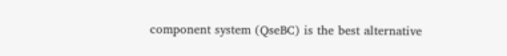component system (QseBC) is the best alternative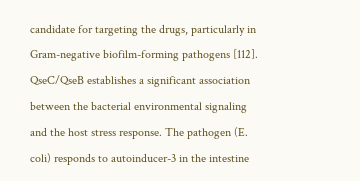candidate for targeting the drugs, particularly in Gram-negative biofilm-forming pathogens [112]. QseC/QseB establishes a significant association between the bacterial environmental signaling and the host stress response. The pathogen (E. coli) responds to autoinducer-3 in the intestine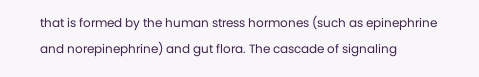that is formed by the human stress hormones (such as epinephrine and norepinephrine) and gut flora. The cascade of signaling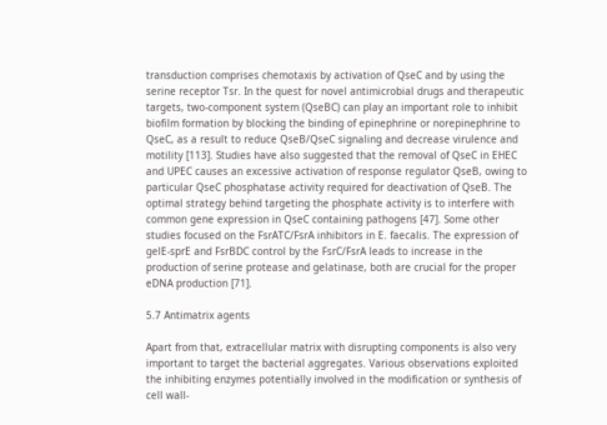transduction comprises chemotaxis by activation of QseC and by using the serine receptor Tsr. In the quest for novel antimicrobial drugs and therapeutic targets, two-component system (QseBC) can play an important role to inhibit biofilm formation by blocking the binding of epinephrine or norepinephrine to QseC, as a result to reduce QseB/QseC signaling and decrease virulence and motility [113]. Studies have also suggested that the removal of QseC in EHEC and UPEC causes an excessive activation of response regulator QseB, owing to particular QseC phosphatase activity required for deactivation of QseB. The optimal strategy behind targeting the phosphate activity is to interfere with common gene expression in QseC containing pathogens [47]. Some other studies focused on the FsrATC/FsrA inhibitors in E. faecalis. The expression of gelE-sprE and FsrBDC control by the FsrC/FsrA leads to increase in the production of serine protease and gelatinase, both are crucial for the proper eDNA production [71].

5.7 Antimatrix agents

Apart from that, extracellular matrix with disrupting components is also very important to target the bacterial aggregates. Various observations exploited the inhibiting enzymes potentially involved in the modification or synthesis of cell wall-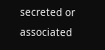secreted or associated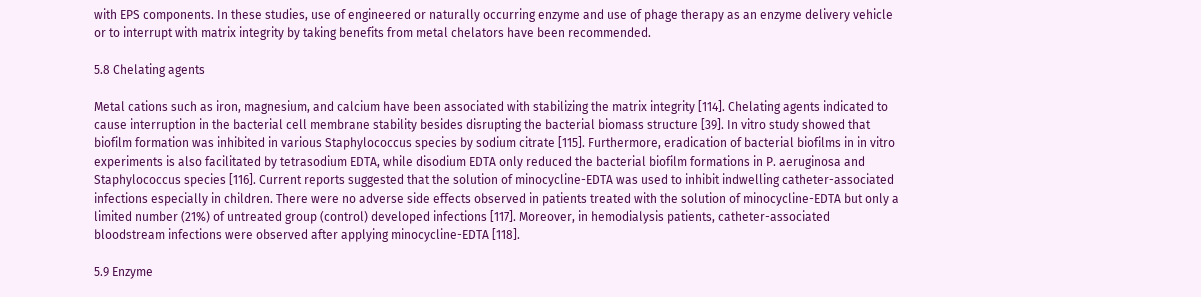with EPS components. In these studies, use of engineered or naturally occurring enzyme and use of phage therapy as an enzyme delivery vehicle or to interrupt with matrix integrity by taking benefits from metal chelators have been recommended.

5.8 Chelating agents

Metal cations such as iron, magnesium, and calcium have been associated with stabilizing the matrix integrity [114]. Chelating agents indicated to cause interruption in the bacterial cell membrane stability besides disrupting the bacterial biomass structure [39]. In vitro study showed that biofilm formation was inhibited in various Staphylococcus species by sodium citrate [115]. Furthermore, eradication of bacterial biofilms in in vitro experiments is also facilitated by tetrasodium EDTA, while disodium EDTA only reduced the bacterial biofilm formations in P. aeruginosa and Staphylococcus species [116]. Current reports suggested that the solution of minocycline-EDTA was used to inhibit indwelling catheter-associated infections especially in children. There were no adverse side effects observed in patients treated with the solution of minocycline-EDTA but only a limited number (21%) of untreated group (control) developed infections [117]. Moreover, in hemodialysis patients, catheter-associated bloodstream infections were observed after applying minocycline-EDTA [118].

5.9 Enzyme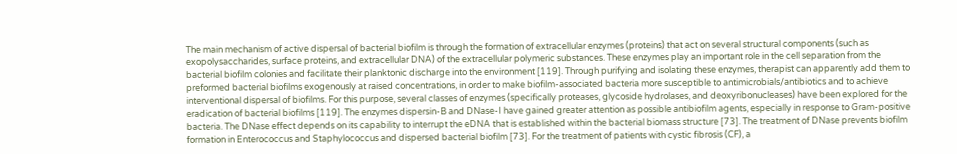The main mechanism of active dispersal of bacterial biofilm is through the formation of extracellular enzymes (proteins) that act on several structural components (such as exopolysaccharides, surface proteins, and extracellular DNA) of the extracellular polymeric substances. These enzymes play an important role in the cell separation from the bacterial biofilm colonies and facilitate their planktonic discharge into the environment [119]. Through purifying and isolating these enzymes, therapist can apparently add them to preformed bacterial biofilms exogenously at raised concentrations, in order to make biofilm-associated bacteria more susceptible to antimicrobials/antibiotics and to achieve interventional dispersal of biofilms. For this purpose, several classes of enzymes (specifically proteases, glycoside hydrolases, and deoxyribonucleases) have been explored for the eradication of bacterial biofilms [119]. The enzymes dispersin-B and DNase-I have gained greater attention as possible antibiofilm agents, especially in response to Gram-positive bacteria. The DNase effect depends on its capability to interrupt the eDNA that is established within the bacterial biomass structure [73]. The treatment of DNase prevents biofilm formation in Enterococcus and Staphylococcus and dispersed bacterial biofilm [73]. For the treatment of patients with cystic fibrosis (CF), a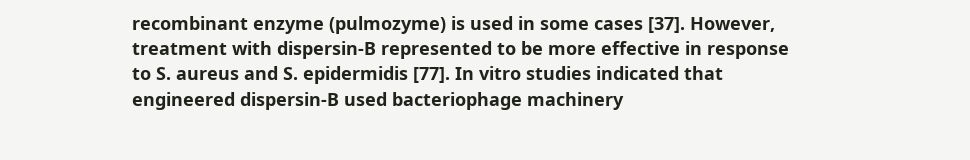recombinant enzyme (pulmozyme) is used in some cases [37]. However, treatment with dispersin-B represented to be more effective in response to S. aureus and S. epidermidis [77]. In vitro studies indicated that engineered dispersin-B used bacteriophage machinery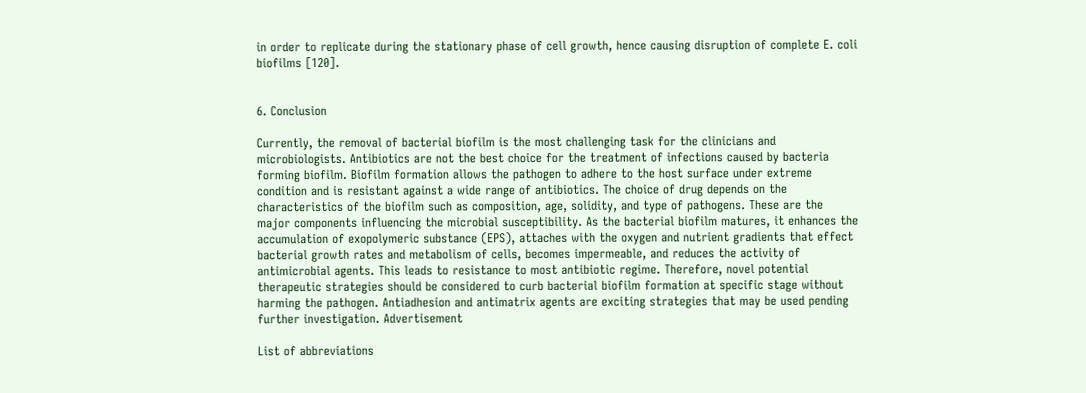in order to replicate during the stationary phase of cell growth, hence causing disruption of complete E. coli biofilms [120].


6. Conclusion

Currently, the removal of bacterial biofilm is the most challenging task for the clinicians and microbiologists. Antibiotics are not the best choice for the treatment of infections caused by bacteria forming biofilm. Biofilm formation allows the pathogen to adhere to the host surface under extreme condition and is resistant against a wide range of antibiotics. The choice of drug depends on the characteristics of the biofilm such as composition, age, solidity, and type of pathogens. These are the major components influencing the microbial susceptibility. As the bacterial biofilm matures, it enhances the accumulation of exopolymeric substance (EPS), attaches with the oxygen and nutrient gradients that effect bacterial growth rates and metabolism of cells, becomes impermeable, and reduces the activity of antimicrobial agents. This leads to resistance to most antibiotic regime. Therefore, novel potential therapeutic strategies should be considered to curb bacterial biofilm formation at specific stage without harming the pathogen. Antiadhesion and antimatrix agents are exciting strategies that may be used pending further investigation. Advertisement

List of abbreviations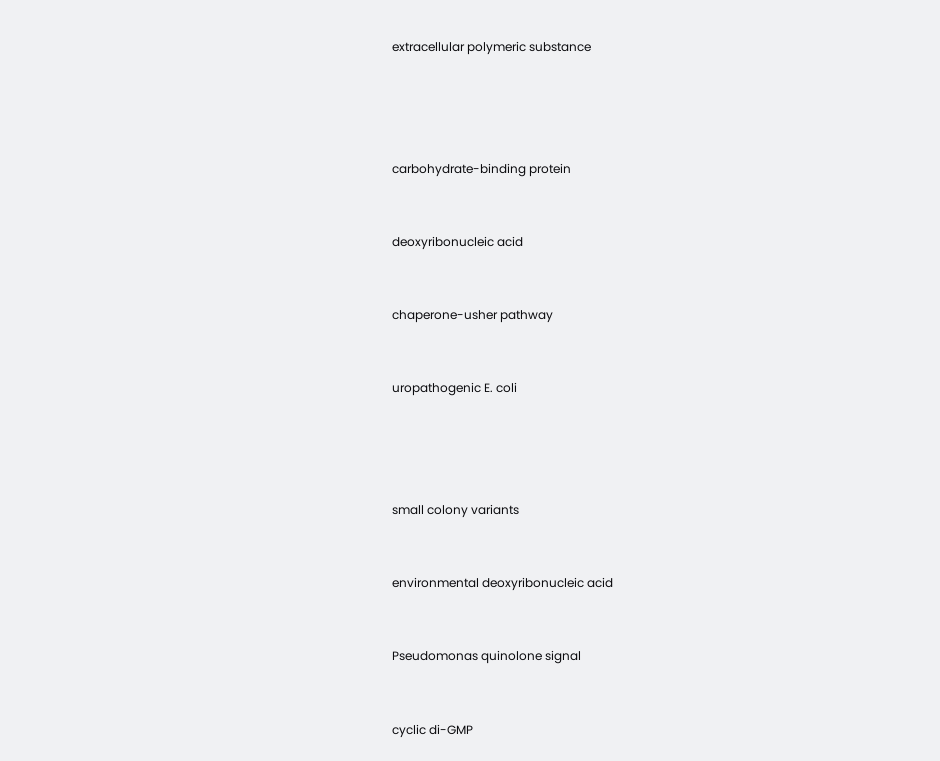extracellular polymeric substance




carbohydrate-binding protein


deoxyribonucleic acid


chaperone-usher pathway


uropathogenic E. coli




small colony variants


environmental deoxyribonucleic acid


Pseudomonas quinolone signal


cyclic di-GMP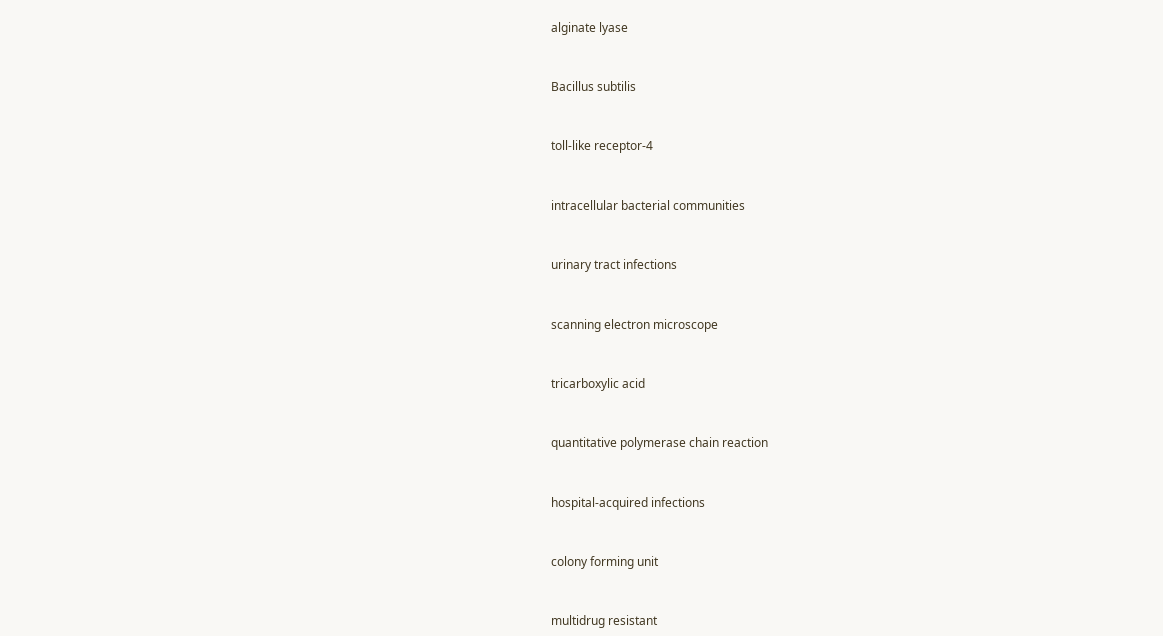alginate lyase


Bacillus subtilis


toll-like receptor-4


intracellular bacterial communities


urinary tract infections


scanning electron microscope


tricarboxylic acid


quantitative polymerase chain reaction


hospital-acquired infections


colony forming unit


multidrug resistant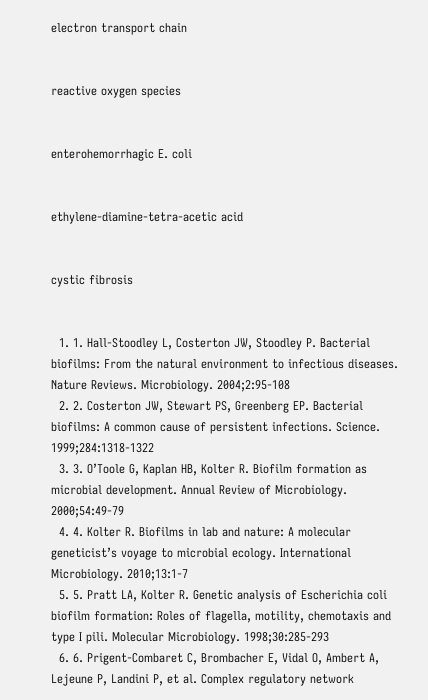electron transport chain


reactive oxygen species


enterohemorrhagic E. coli


ethylene-diamine-tetra-acetic acid


cystic fibrosis


  1. 1. Hall-Stoodley L, Costerton JW, Stoodley P. Bacterial biofilms: From the natural environment to infectious diseases. Nature Reviews. Microbiology. 2004;2:95-108
  2. 2. Costerton JW, Stewart PS, Greenberg EP. Bacterial biofilms: A common cause of persistent infections. Science. 1999;284:1318-1322
  3. 3. O’Toole G, Kaplan HB, Kolter R. Biofilm formation as microbial development. Annual Review of Microbiology. 2000;54:49-79
  4. 4. Kolter R. Biofilms in lab and nature: A molecular geneticist’s voyage to microbial ecology. International Microbiology. 2010;13:1-7
  5. 5. Pratt LA, Kolter R. Genetic analysis of Escherichia coli biofilm formation: Roles of flagella, motility, chemotaxis and type I pili. Molecular Microbiology. 1998;30:285-293
  6. 6. Prigent-Combaret C, Brombacher E, Vidal O, Ambert A, Lejeune P, Landini P, et al. Complex regulatory network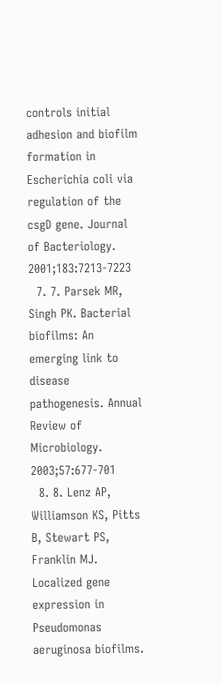controls initial adhesion and biofilm formation in Escherichia coli via regulation of the csgD gene. Journal of Bacteriology. 2001;183:7213-7223
  7. 7. Parsek MR, Singh PK. Bacterial biofilms: An emerging link to disease pathogenesis. Annual Review of Microbiology. 2003;57:677-701
  8. 8. Lenz AP, Williamson KS, Pitts B, Stewart PS, Franklin MJ. Localized gene expression in Pseudomonas aeruginosa biofilms.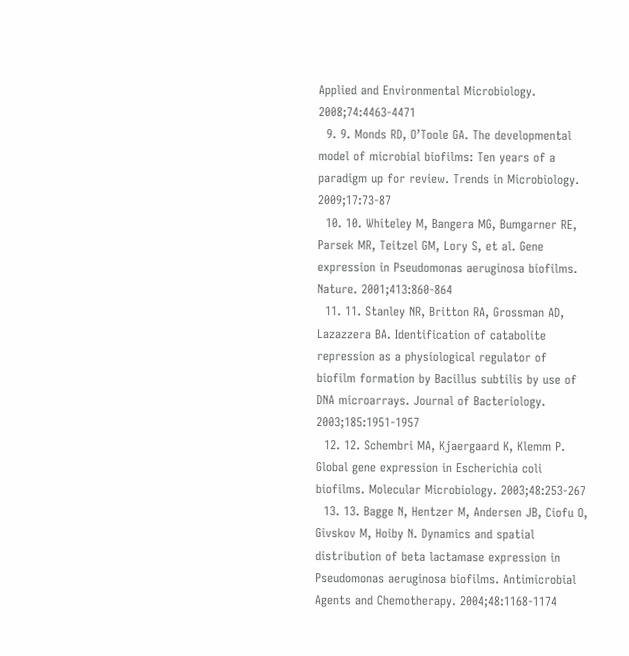Applied and Environmental Microbiology. 2008;74:4463-4471
  9. 9. Monds RD, O’Toole GA. The developmental model of microbial biofilms: Ten years of a paradigm up for review. Trends in Microbiology. 2009;17:73-87
  10. 10. Whiteley M, Bangera MG, Bumgarner RE, Parsek MR, Teitzel GM, Lory S, et al. Gene expression in Pseudomonas aeruginosa biofilms. Nature. 2001;413:860-864
  11. 11. Stanley NR, Britton RA, Grossman AD, Lazazzera BA. Identification of catabolite repression as a physiological regulator of biofilm formation by Bacillus subtilis by use of DNA microarrays. Journal of Bacteriology. 2003;185:1951-1957
  12. 12. Schembri MA, Kjaergaard K, Klemm P. Global gene expression in Escherichia coli biofilms. Molecular Microbiology. 2003;48:253-267
  13. 13. Bagge N, Hentzer M, Andersen JB, Ciofu O, Givskov M, Hoiby N. Dynamics and spatial distribution of beta lactamase expression in Pseudomonas aeruginosa biofilms. Antimicrobial Agents and Chemotherapy. 2004;48:1168-1174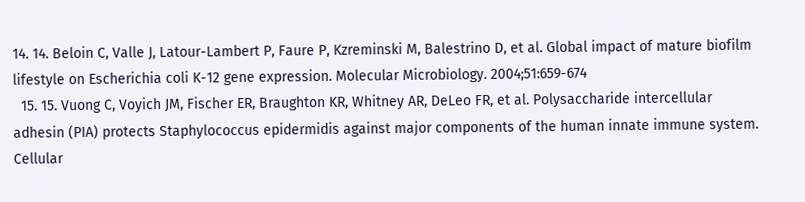14. 14. Beloin C, Valle J, Latour-Lambert P, Faure P, Kzreminski M, Balestrino D, et al. Global impact of mature biofilm lifestyle on Escherichia coli K-12 gene expression. Molecular Microbiology. 2004;51:659-674
  15. 15. Vuong C, Voyich JM, Fischer ER, Braughton KR, Whitney AR, DeLeo FR, et al. Polysaccharide intercellular adhesin (PIA) protects Staphylococcus epidermidis against major components of the human innate immune system. Cellular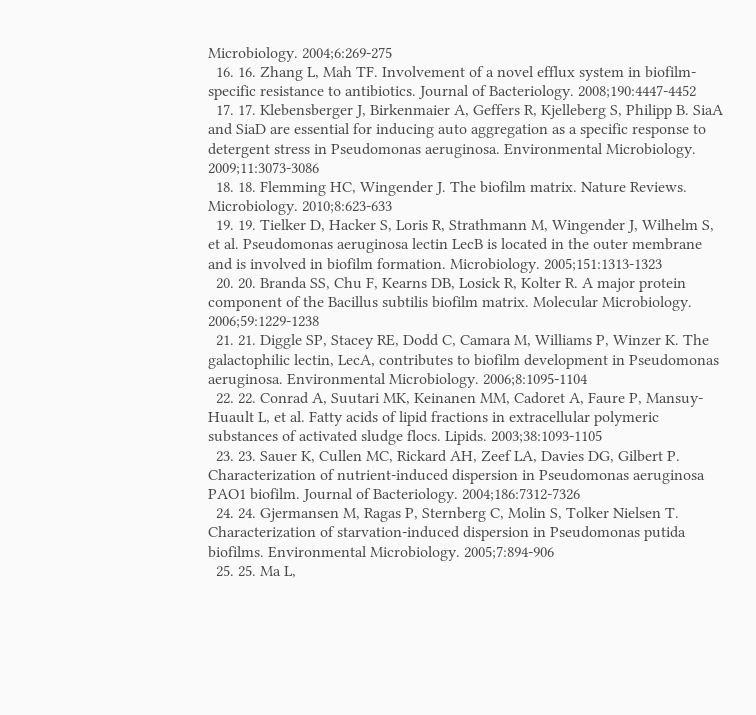Microbiology. 2004;6:269-275
  16. 16. Zhang L, Mah TF. Involvement of a novel efflux system in biofilm-specific resistance to antibiotics. Journal of Bacteriology. 2008;190:4447-4452
  17. 17. Klebensberger J, Birkenmaier A, Geffers R, Kjelleberg S, Philipp B. SiaA and SiaD are essential for inducing auto aggregation as a specific response to detergent stress in Pseudomonas aeruginosa. Environmental Microbiology. 2009;11:3073-3086
  18. 18. Flemming HC, Wingender J. The biofilm matrix. Nature Reviews. Microbiology. 2010;8:623-633
  19. 19. Tielker D, Hacker S, Loris R, Strathmann M, Wingender J, Wilhelm S, et al. Pseudomonas aeruginosa lectin LecB is located in the outer membrane and is involved in biofilm formation. Microbiology. 2005;151:1313-1323
  20. 20. Branda SS, Chu F, Kearns DB, Losick R, Kolter R. A major protein component of the Bacillus subtilis biofilm matrix. Molecular Microbiology. 2006;59:1229-1238
  21. 21. Diggle SP, Stacey RE, Dodd C, Camara M, Williams P, Winzer K. The galactophilic lectin, LecA, contributes to biofilm development in Pseudomonas aeruginosa. Environmental Microbiology. 2006;8:1095-1104
  22. 22. Conrad A, Suutari MK, Keinanen MM, Cadoret A, Faure P, Mansuy-Huault L, et al. Fatty acids of lipid fractions in extracellular polymeric substances of activated sludge flocs. Lipids. 2003;38:1093-1105
  23. 23. Sauer K, Cullen MC, Rickard AH, Zeef LA, Davies DG, Gilbert P. Characterization of nutrient-induced dispersion in Pseudomonas aeruginosa PAO1 biofilm. Journal of Bacteriology. 2004;186:7312-7326
  24. 24. Gjermansen M, Ragas P, Sternberg C, Molin S, Tolker Nielsen T. Characterization of starvation-induced dispersion in Pseudomonas putida biofilms. Environmental Microbiology. 2005;7:894-906
  25. 25. Ma L,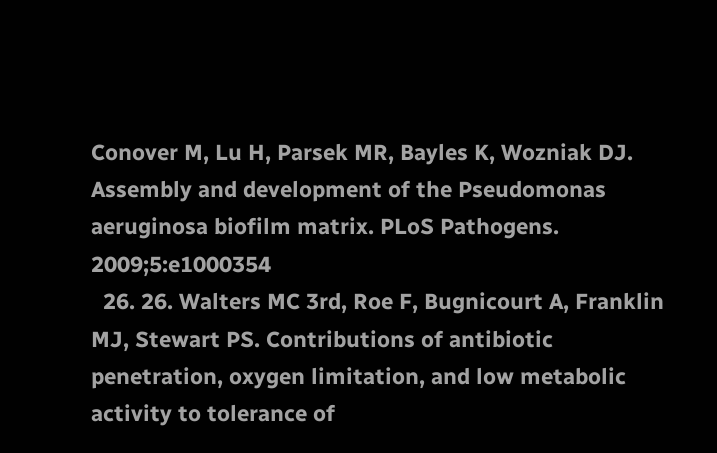Conover M, Lu H, Parsek MR, Bayles K, Wozniak DJ. Assembly and development of the Pseudomonas aeruginosa biofilm matrix. PLoS Pathogens. 2009;5:e1000354
  26. 26. Walters MC 3rd, Roe F, Bugnicourt A, Franklin MJ, Stewart PS. Contributions of antibiotic penetration, oxygen limitation, and low metabolic activity to tolerance of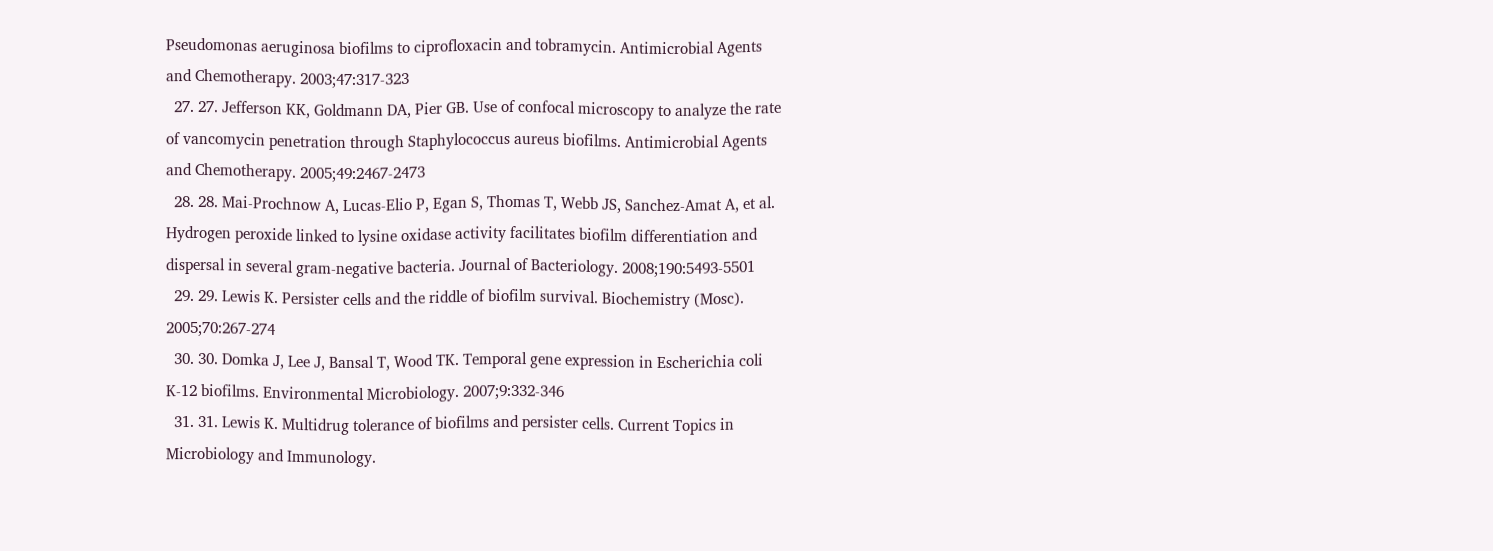Pseudomonas aeruginosa biofilms to ciprofloxacin and tobramycin. Antimicrobial Agents and Chemotherapy. 2003;47:317-323
  27. 27. Jefferson KK, Goldmann DA, Pier GB. Use of confocal microscopy to analyze the rate of vancomycin penetration through Staphylococcus aureus biofilms. Antimicrobial Agents and Chemotherapy. 2005;49:2467-2473
  28. 28. Mai-Prochnow A, Lucas-Elio P, Egan S, Thomas T, Webb JS, Sanchez-Amat A, et al. Hydrogen peroxide linked to lysine oxidase activity facilitates biofilm differentiation and dispersal in several gram-negative bacteria. Journal of Bacteriology. 2008;190:5493-5501
  29. 29. Lewis K. Persister cells and the riddle of biofilm survival. Biochemistry (Mosc). 2005;70:267-274
  30. 30. Domka J, Lee J, Bansal T, Wood TK. Temporal gene expression in Escherichia coli K-12 biofilms. Environmental Microbiology. 2007;9:332-346
  31. 31. Lewis K. Multidrug tolerance of biofilms and persister cells. Current Topics in Microbiology and Immunology.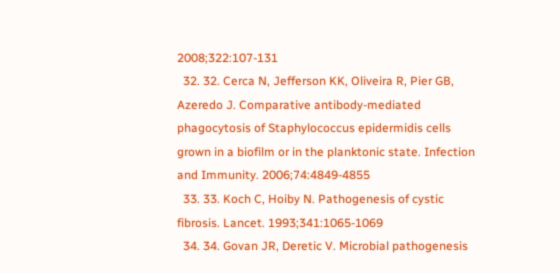2008;322:107-131
  32. 32. Cerca N, Jefferson KK, Oliveira R, Pier GB, Azeredo J. Comparative antibody-mediated phagocytosis of Staphylococcus epidermidis cells grown in a biofilm or in the planktonic state. Infection and Immunity. 2006;74:4849-4855
  33. 33. Koch C, Hoiby N. Pathogenesis of cystic fibrosis. Lancet. 1993;341:1065-1069
  34. 34. Govan JR, Deretic V. Microbial pathogenesis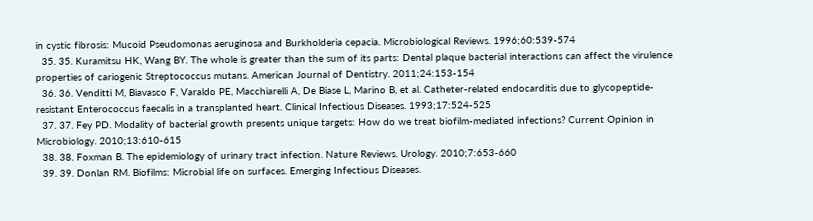in cystic fibrosis: Mucoid Pseudomonas aeruginosa and Burkholderia cepacia. Microbiological Reviews. 1996;60:539-574
  35. 35. Kuramitsu HK, Wang BY. The whole is greater than the sum of its parts: Dental plaque bacterial interactions can affect the virulence properties of cariogenic Streptococcus mutans. American Journal of Dentistry. 2011;24:153-154
  36. 36. Venditti M, Biavasco F, Varaldo PE, Macchiarelli A, De Biase L, Marino B, et al. Catheter-related endocarditis due to glycopeptide-resistant Enterococcus faecalis in a transplanted heart. Clinical Infectious Diseases. 1993;17:524-525
  37. 37. Fey PD. Modality of bacterial growth presents unique targets: How do we treat biofilm-mediated infections? Current Opinion in Microbiology. 2010;13:610-615
  38. 38. Foxman B. The epidemiology of urinary tract infection. Nature Reviews. Urology. 2010;7:653-660
  39. 39. Donlan RM. Biofilms: Microbial life on surfaces. Emerging Infectious Diseases.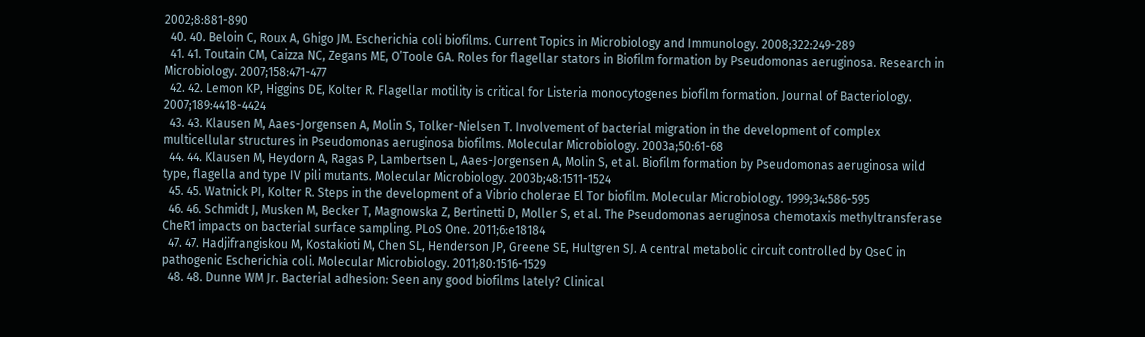2002;8:881-890
  40. 40. Beloin C, Roux A, Ghigo JM. Escherichia coli biofilms. Current Topics in Microbiology and Immunology. 2008;322:249-289
  41. 41. Toutain CM, Caizza NC, Zegans ME, O’Toole GA. Roles for flagellar stators in Biofilm formation by Pseudomonas aeruginosa. Research in Microbiology. 2007;158:471-477
  42. 42. Lemon KP, Higgins DE, Kolter R. Flagellar motility is critical for Listeria monocytogenes biofilm formation. Journal of Bacteriology. 2007;189:4418-4424
  43. 43. Klausen M, Aaes-Jorgensen A, Molin S, Tolker-Nielsen T. Involvement of bacterial migration in the development of complex multicellular structures in Pseudomonas aeruginosa biofilms. Molecular Microbiology. 2003a;50:61-68
  44. 44. Klausen M, Heydorn A, Ragas P, Lambertsen L, Aaes-Jorgensen A, Molin S, et al. Biofilm formation by Pseudomonas aeruginosa wild type, flagella and type IV pili mutants. Molecular Microbiology. 2003b;48:1511-1524
  45. 45. Watnick PI, Kolter R. Steps in the development of a Vibrio cholerae El Tor biofilm. Molecular Microbiology. 1999;34:586-595
  46. 46. Schmidt J, Musken M, Becker T, Magnowska Z, Bertinetti D, Moller S, et al. The Pseudomonas aeruginosa chemotaxis methyltransferase CheR1 impacts on bacterial surface sampling. PLoS One. 2011;6:e18184
  47. 47. Hadjifrangiskou M, Kostakioti M, Chen SL, Henderson JP, Greene SE, Hultgren SJ. A central metabolic circuit controlled by QseC in pathogenic Escherichia coli. Molecular Microbiology. 2011;80:1516-1529
  48. 48. Dunne WM Jr. Bacterial adhesion: Seen any good biofilms lately? Clinical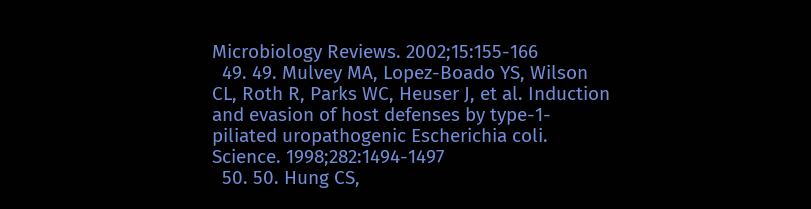Microbiology Reviews. 2002;15:155-166
  49. 49. Mulvey MA, Lopez-Boado YS, Wilson CL, Roth R, Parks WC, Heuser J, et al. Induction and evasion of host defenses by type-1-piliated uropathogenic Escherichia coli. Science. 1998;282:1494-1497
  50. 50. Hung CS,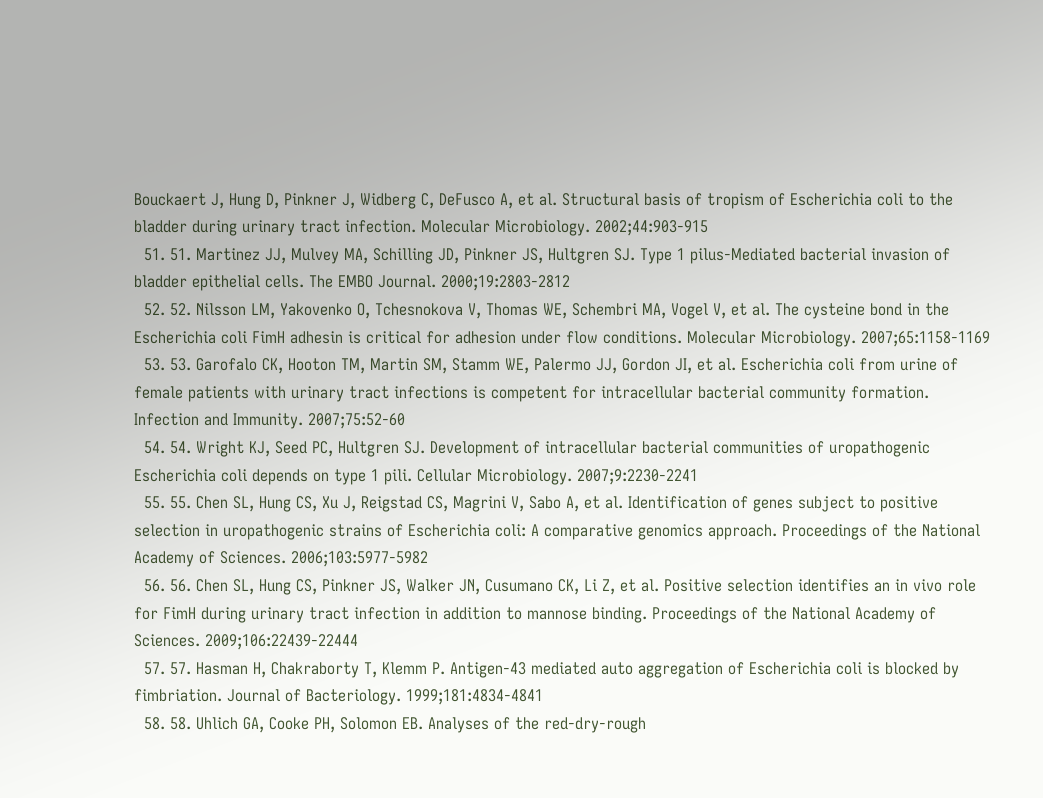Bouckaert J, Hung D, Pinkner J, Widberg C, DeFusco A, et al. Structural basis of tropism of Escherichia coli to the bladder during urinary tract infection. Molecular Microbiology. 2002;44:903-915
  51. 51. Martinez JJ, Mulvey MA, Schilling JD, Pinkner JS, Hultgren SJ. Type 1 pilus-Mediated bacterial invasion of bladder epithelial cells. The EMBO Journal. 2000;19:2803-2812
  52. 52. Nilsson LM, Yakovenko O, Tchesnokova V, Thomas WE, Schembri MA, Vogel V, et al. The cysteine bond in the Escherichia coli FimH adhesin is critical for adhesion under flow conditions. Molecular Microbiology. 2007;65:1158-1169
  53. 53. Garofalo CK, Hooton TM, Martin SM, Stamm WE, Palermo JJ, Gordon JI, et al. Escherichia coli from urine of female patients with urinary tract infections is competent for intracellular bacterial community formation. Infection and Immunity. 2007;75:52-60
  54. 54. Wright KJ, Seed PC, Hultgren SJ. Development of intracellular bacterial communities of uropathogenic Escherichia coli depends on type 1 pili. Cellular Microbiology. 2007;9:2230-2241
  55. 55. Chen SL, Hung CS, Xu J, Reigstad CS, Magrini V, Sabo A, et al. Identification of genes subject to positive selection in uropathogenic strains of Escherichia coli: A comparative genomics approach. Proceedings of the National Academy of Sciences. 2006;103:5977-5982
  56. 56. Chen SL, Hung CS, Pinkner JS, Walker JN, Cusumano CK, Li Z, et al. Positive selection identifies an in vivo role for FimH during urinary tract infection in addition to mannose binding. Proceedings of the National Academy of Sciences. 2009;106:22439-22444
  57. 57. Hasman H, Chakraborty T, Klemm P. Antigen-43 mediated auto aggregation of Escherichia coli is blocked by fimbriation. Journal of Bacteriology. 1999;181:4834-4841
  58. 58. Uhlich GA, Cooke PH, Solomon EB. Analyses of the red-dry-rough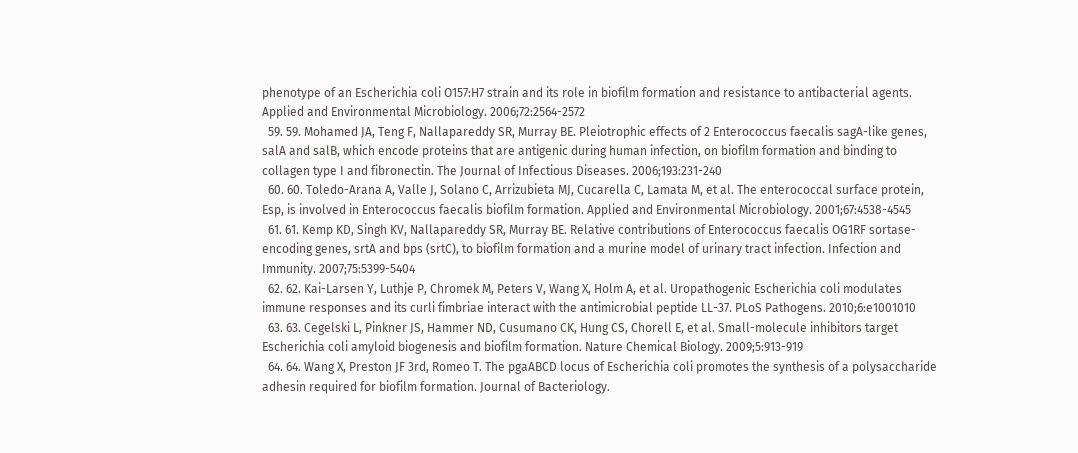phenotype of an Escherichia coli O157:H7 strain and its role in biofilm formation and resistance to antibacterial agents. Applied and Environmental Microbiology. 2006;72:2564-2572
  59. 59. Mohamed JA, Teng F, Nallapareddy SR, Murray BE. Pleiotrophic effects of 2 Enterococcus faecalis sagA-like genes, salA and salB, which encode proteins that are antigenic during human infection, on biofilm formation and binding to collagen type I and fibronectin. The Journal of Infectious Diseases. 2006;193:231-240
  60. 60. Toledo-Arana A, Valle J, Solano C, Arrizubieta MJ, Cucarella C, Lamata M, et al. The enterococcal surface protein, Esp, is involved in Enterococcus faecalis biofilm formation. Applied and Environmental Microbiology. 2001;67:4538-4545
  61. 61. Kemp KD, Singh KV, Nallapareddy SR, Murray BE. Relative contributions of Enterococcus faecalis OG1RF sortase-encoding genes, srtA and bps (srtC), to biofilm formation and a murine model of urinary tract infection. Infection and Immunity. 2007;75:5399-5404
  62. 62. Kai-Larsen Y, Luthje P, Chromek M, Peters V, Wang X, Holm A, et al. Uropathogenic Escherichia coli modulates immune responses and its curli fimbriae interact with the antimicrobial peptide LL-37. PLoS Pathogens. 2010;6:e1001010
  63. 63. Cegelski L, Pinkner JS, Hammer ND, Cusumano CK, Hung CS, Chorell E, et al. Small-molecule inhibitors target Escherichia coli amyloid biogenesis and biofilm formation. Nature Chemical Biology. 2009;5:913-919
  64. 64. Wang X, Preston JF 3rd, Romeo T. The pgaABCD locus of Escherichia coli promotes the synthesis of a polysaccharide adhesin required for biofilm formation. Journal of Bacteriology.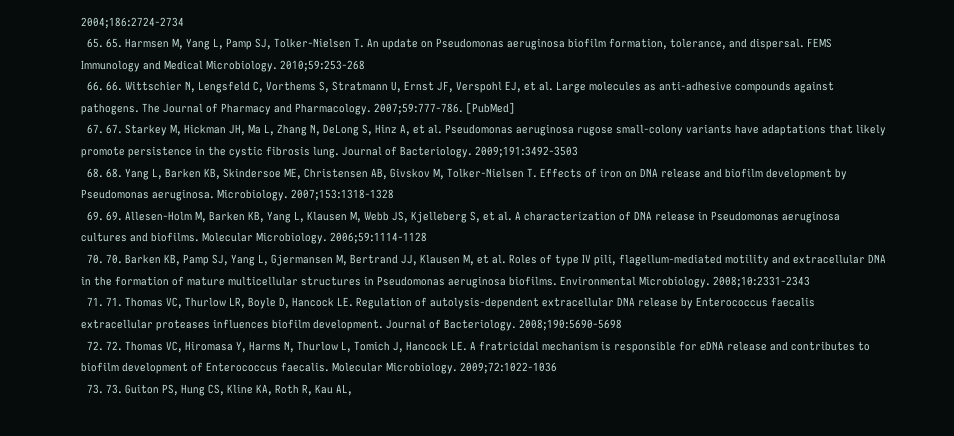2004;186:2724-2734
  65. 65. Harmsen M, Yang L, Pamp SJ, Tolker-Nielsen T. An update on Pseudomonas aeruginosa biofilm formation, tolerance, and dispersal. FEMS Immunology and Medical Microbiology. 2010;59:253-268
  66. 66. Wittschier N, Lengsfeld C, Vorthems S, Stratmann U, Ernst JF, Verspohl EJ, et al. Large molecules as anti-adhesive compounds against pathogens. The Journal of Pharmacy and Pharmacology. 2007;59:777-786. [PubMed]
  67. 67. Starkey M, Hickman JH, Ma L, Zhang N, DeLong S, Hinz A, et al. Pseudomonas aeruginosa rugose small-colony variants have adaptations that likely promote persistence in the cystic fibrosis lung. Journal of Bacteriology. 2009;191:3492-3503
  68. 68. Yang L, Barken KB, Skindersoe ME, Christensen AB, Givskov M, Tolker-Nielsen T. Effects of iron on DNA release and biofilm development by Pseudomonas aeruginosa. Microbiology. 2007;153:1318-1328
  69. 69. Allesen-Holm M, Barken KB, Yang L, Klausen M, Webb JS, Kjelleberg S, et al. A characterization of DNA release in Pseudomonas aeruginosa cultures and biofilms. Molecular Microbiology. 2006;59:1114-1128
  70. 70. Barken KB, Pamp SJ, Yang L, Gjermansen M, Bertrand JJ, Klausen M, et al. Roles of type IV pili, flagellum-mediated motility and extracellular DNA in the formation of mature multicellular structures in Pseudomonas aeruginosa biofilms. Environmental Microbiology. 2008;10:2331-2343
  71. 71. Thomas VC, Thurlow LR, Boyle D, Hancock LE. Regulation of autolysis-dependent extracellular DNA release by Enterococcus faecalis extracellular proteases influences biofilm development. Journal of Bacteriology. 2008;190:5690-5698
  72. 72. Thomas VC, Hiromasa Y, Harms N, Thurlow L, Tomich J, Hancock LE. A fratricidal mechanism is responsible for eDNA release and contributes to biofilm development of Enterococcus faecalis. Molecular Microbiology. 2009;72:1022-1036
  73. 73. Guiton PS, Hung CS, Kline KA, Roth R, Kau AL,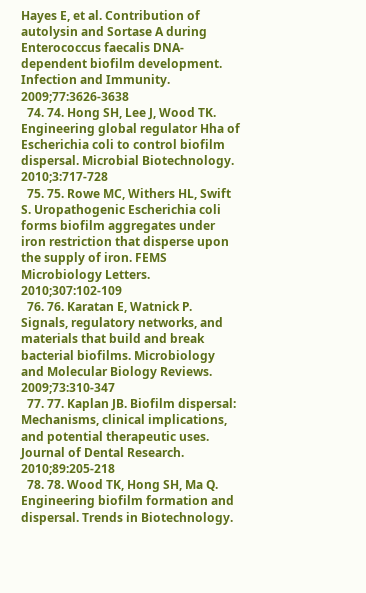Hayes E, et al. Contribution of autolysin and Sortase A during Enterococcus faecalis DNA-dependent biofilm development. Infection and Immunity. 2009;77:3626-3638
  74. 74. Hong SH, Lee J, Wood TK. Engineering global regulator Hha of Escherichia coli to control biofilm dispersal. Microbial Biotechnology. 2010;3:717-728
  75. 75. Rowe MC, Withers HL, Swift S. Uropathogenic Escherichia coli forms biofilm aggregates under iron restriction that disperse upon the supply of iron. FEMS Microbiology Letters. 2010;307:102-109
  76. 76. Karatan E, Watnick P. Signals, regulatory networks, and materials that build and break bacterial biofilms. Microbiology and Molecular Biology Reviews. 2009;73:310-347
  77. 77. Kaplan JB. Biofilm dispersal: Mechanisms, clinical implications, and potential therapeutic uses. Journal of Dental Research. 2010;89:205-218
  78. 78. Wood TK, Hong SH, Ma Q. Engineering biofilm formation and dispersal. Trends in Biotechnology.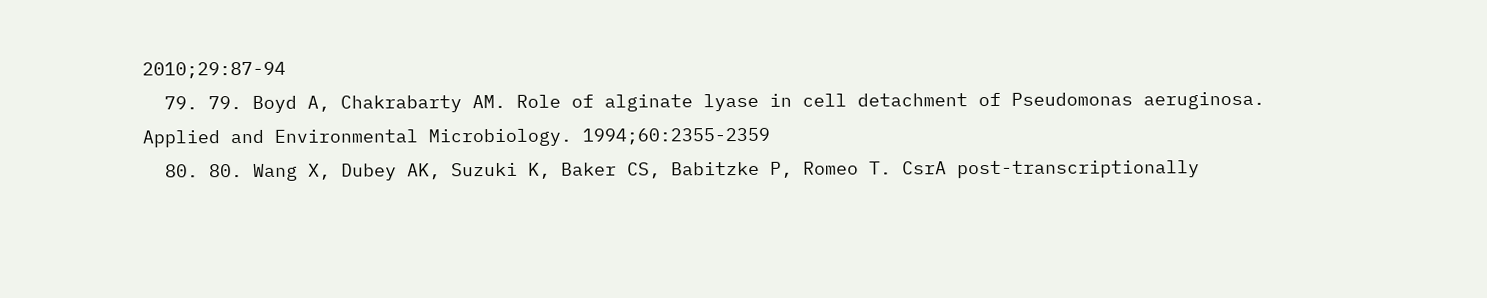2010;29:87-94
  79. 79. Boyd A, Chakrabarty AM. Role of alginate lyase in cell detachment of Pseudomonas aeruginosa. Applied and Environmental Microbiology. 1994;60:2355-2359
  80. 80. Wang X, Dubey AK, Suzuki K, Baker CS, Babitzke P, Romeo T. CsrA post-transcriptionally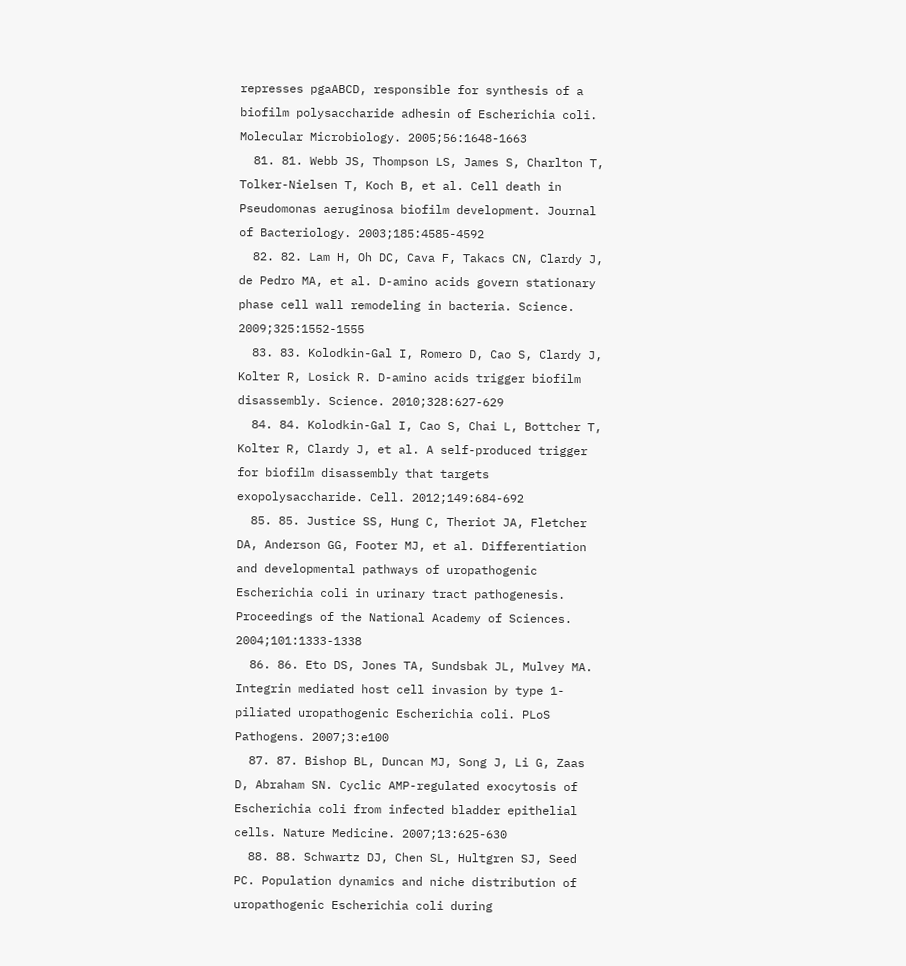represses pgaABCD, responsible for synthesis of a biofilm polysaccharide adhesin of Escherichia coli. Molecular Microbiology. 2005;56:1648-1663
  81. 81. Webb JS, Thompson LS, James S, Charlton T, Tolker-Nielsen T, Koch B, et al. Cell death in Pseudomonas aeruginosa biofilm development. Journal of Bacteriology. 2003;185:4585-4592
  82. 82. Lam H, Oh DC, Cava F, Takacs CN, Clardy J, de Pedro MA, et al. D-amino acids govern stationary phase cell wall remodeling in bacteria. Science. 2009;325:1552-1555
  83. 83. Kolodkin-Gal I, Romero D, Cao S, Clardy J, Kolter R, Losick R. D-amino acids trigger biofilm disassembly. Science. 2010;328:627-629
  84. 84. Kolodkin-Gal I, Cao S, Chai L, Bottcher T, Kolter R, Clardy J, et al. A self-produced trigger for biofilm disassembly that targets exopolysaccharide. Cell. 2012;149:684-692
  85. 85. Justice SS, Hung C, Theriot JA, Fletcher DA, Anderson GG, Footer MJ, et al. Differentiation and developmental pathways of uropathogenic Escherichia coli in urinary tract pathogenesis. Proceedings of the National Academy of Sciences. 2004;101:1333-1338
  86. 86. Eto DS, Jones TA, Sundsbak JL, Mulvey MA. Integrin mediated host cell invasion by type 1-piliated uropathogenic Escherichia coli. PLoS Pathogens. 2007;3:e100
  87. 87. Bishop BL, Duncan MJ, Song J, Li G, Zaas D, Abraham SN. Cyclic AMP-regulated exocytosis of Escherichia coli from infected bladder epithelial cells. Nature Medicine. 2007;13:625-630
  88. 88. Schwartz DJ, Chen SL, Hultgren SJ, Seed PC. Population dynamics and niche distribution of uropathogenic Escherichia coli during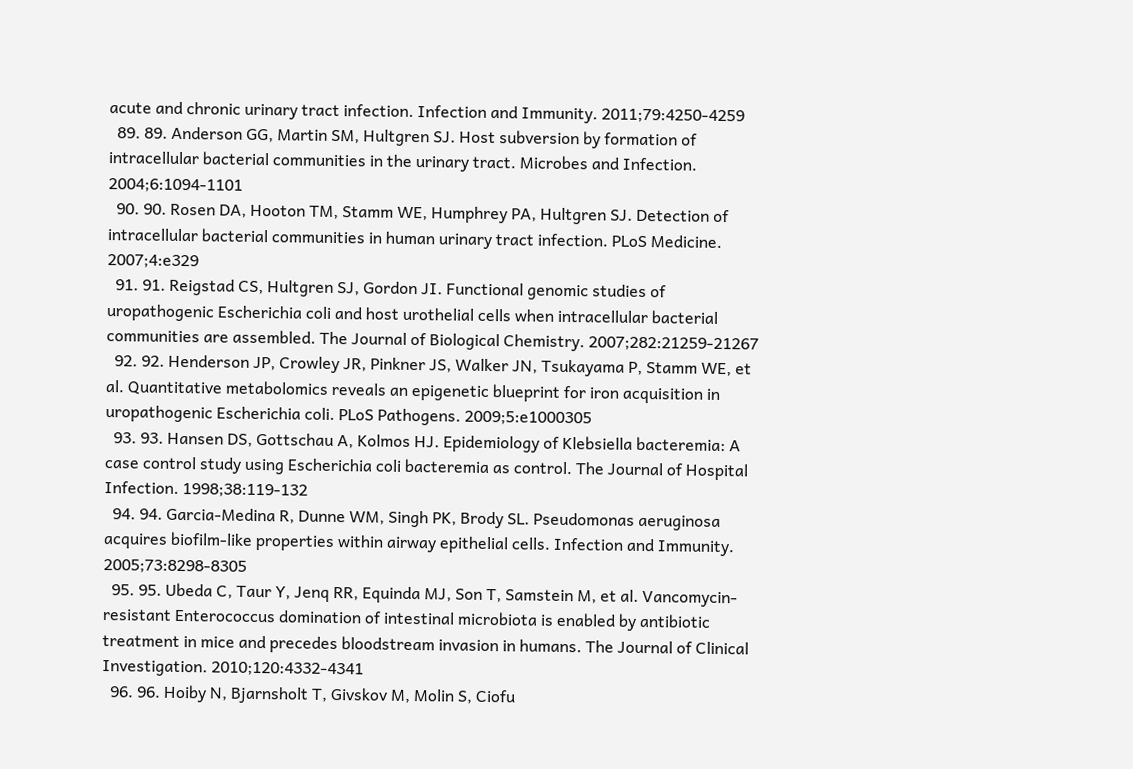acute and chronic urinary tract infection. Infection and Immunity. 2011;79:4250-4259
  89. 89. Anderson GG, Martin SM, Hultgren SJ. Host subversion by formation of intracellular bacterial communities in the urinary tract. Microbes and Infection. 2004;6:1094-1101
  90. 90. Rosen DA, Hooton TM, Stamm WE, Humphrey PA, Hultgren SJ. Detection of intracellular bacterial communities in human urinary tract infection. PLoS Medicine. 2007;4:e329
  91. 91. Reigstad CS, Hultgren SJ, Gordon JI. Functional genomic studies of uropathogenic Escherichia coli and host urothelial cells when intracellular bacterial communities are assembled. The Journal of Biological Chemistry. 2007;282:21259-21267
  92. 92. Henderson JP, Crowley JR, Pinkner JS, Walker JN, Tsukayama P, Stamm WE, et al. Quantitative metabolomics reveals an epigenetic blueprint for iron acquisition in uropathogenic Escherichia coli. PLoS Pathogens. 2009;5:e1000305
  93. 93. Hansen DS, Gottschau A, Kolmos HJ. Epidemiology of Klebsiella bacteremia: A case control study using Escherichia coli bacteremia as control. The Journal of Hospital Infection. 1998;38:119-132
  94. 94. Garcia-Medina R, Dunne WM, Singh PK, Brody SL. Pseudomonas aeruginosa acquires biofilm-like properties within airway epithelial cells. Infection and Immunity. 2005;73:8298-8305
  95. 95. Ubeda C, Taur Y, Jenq RR, Equinda MJ, Son T, Samstein M, et al. Vancomycin-resistant Enterococcus domination of intestinal microbiota is enabled by antibiotic treatment in mice and precedes bloodstream invasion in humans. The Journal of Clinical Investigation. 2010;120:4332-4341
  96. 96. Hoiby N, Bjarnsholt T, Givskov M, Molin S, Ciofu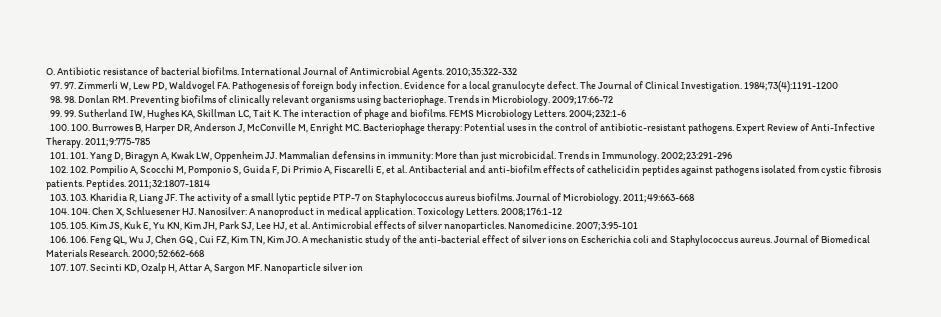O. Antibiotic resistance of bacterial biofilms. International Journal of Antimicrobial Agents. 2010;35:322-332
  97. 97. Zimmerli W, Lew PD, Waldvogel FA. Pathogenesis of foreign body infection. Evidence for a local granulocyte defect. The Journal of Clinical Investigation. 1984;73(4):1191-1200
  98. 98. Donlan RM. Preventing biofilms of clinically relevant organisms using bacteriophage. Trends in Microbiology. 2009;17:66-72
  99. 99. Sutherland IW, Hughes KA, Skillman LC, Tait K. The interaction of phage and biofilms. FEMS Microbiology Letters. 2004;232:1-6
  100. 100. Burrowes B, Harper DR, Anderson J, McConville M, Enright MC. Bacteriophage therapy: Potential uses in the control of antibiotic-resistant pathogens. Expert Review of Anti-Infective Therapy. 2011;9:775-785
  101. 101. Yang D, Biragyn A, Kwak LW, Oppenheim JJ. Mammalian defensins in immunity: More than just microbicidal. Trends in Immunology. 2002;23:291-296
  102. 102. Pompilio A, Scocchi M, Pomponio S, Guida F, Di Primio A, Fiscarelli E, et al. Antibacterial and anti-biofilm effects of cathelicidin peptides against pathogens isolated from cystic fibrosis patients. Peptides. 2011;32:1807-1814
  103. 103. Kharidia R, Liang JF. The activity of a small lytic peptide PTP-7 on Staphylococcus aureus biofilms. Journal of Microbiology. 2011;49:663-668
  104. 104. Chen X, Schluesener HJ. Nanosilver: A nanoproduct in medical application. Toxicology Letters. 2008;176:1-12
  105. 105. Kim JS, Kuk E, Yu KN, Kim JH, Park SJ, Lee HJ, et al. Antimicrobial effects of silver nanoparticles. Nanomedicine. 2007;3:95-101
  106. 106. Feng QL, Wu J, Chen GQ , Cui FZ, Kim TN, Kim JO. A mechanistic study of the anti-bacterial effect of silver ions on Escherichia coli and Staphylococcus aureus. Journal of Biomedical Materials Research. 2000;52:662-668
  107. 107. Secinti KD, Ozalp H, Attar A, Sargon MF. Nanoparticle silver ion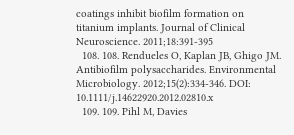coatings inhibit biofilm formation on titanium implants. Journal of Clinical Neuroscience. 2011;18:391-395
  108. 108. Rendueles O, Kaplan JB, Ghigo JM. Antibiofilm polysaccharides. Environmental Microbiology. 2012;15(2):334-346. DOI: 10.1111/j.14622920.2012.02810.x
  109. 109. Pihl M, Davies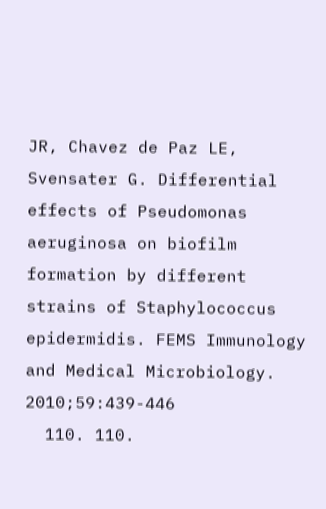JR, Chavez de Paz LE, Svensater G. Differential effects of Pseudomonas aeruginosa on biofilm formation by different strains of Staphylococcus epidermidis. FEMS Immunology and Medical Microbiology. 2010;59:439-446
  110. 110.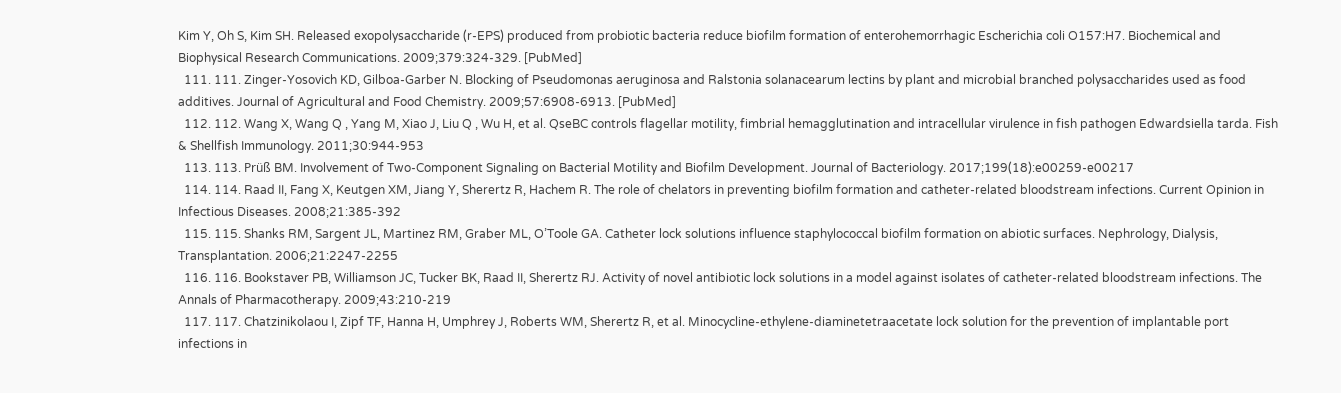Kim Y, Oh S, Kim SH. Released exopolysaccharide (r-EPS) produced from probiotic bacteria reduce biofilm formation of enterohemorrhagic Escherichia coli O157:H7. Biochemical and Biophysical Research Communications. 2009;379:324-329. [PubMed]
  111. 111. Zinger-Yosovich KD, Gilboa-Garber N. Blocking of Pseudomonas aeruginosa and Ralstonia solanacearum lectins by plant and microbial branched polysaccharides used as food additives. Journal of Agricultural and Food Chemistry. 2009;57:6908-6913. [PubMed]
  112. 112. Wang X, Wang Q , Yang M, Xiao J, Liu Q , Wu H, et al. QseBC controls flagellar motility, fimbrial hemagglutination and intracellular virulence in fish pathogen Edwardsiella tarda. Fish & Shellfish Immunology. 2011;30:944-953
  113. 113. Prüß BM. Involvement of Two-Component Signaling on Bacterial Motility and Biofilm Development. Journal of Bacteriology. 2017;199(18):e00259-e00217
  114. 114. Raad II, Fang X, Keutgen XM, Jiang Y, Sherertz R, Hachem R. The role of chelators in preventing biofilm formation and catheter-related bloodstream infections. Current Opinion in Infectious Diseases. 2008;21:385-392
  115. 115. Shanks RM, Sargent JL, Martinez RM, Graber ML, O’Toole GA. Catheter lock solutions influence staphylococcal biofilm formation on abiotic surfaces. Nephrology, Dialysis, Transplantation. 2006;21:2247-2255
  116. 116. Bookstaver PB, Williamson JC, Tucker BK, Raad II, Sherertz RJ. Activity of novel antibiotic lock solutions in a model against isolates of catheter-related bloodstream infections. The Annals of Pharmacotherapy. 2009;43:210-219
  117. 117. Chatzinikolaou I, Zipf TF, Hanna H, Umphrey J, Roberts WM, Sherertz R, et al. Minocycline-ethylene-diaminetetraacetate lock solution for the prevention of implantable port infections in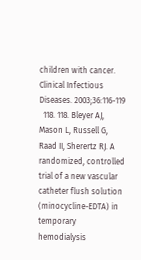children with cancer. Clinical Infectious Diseases. 2003;36:116-119
  118. 118. Bleyer AJ, Mason L, Russell G, Raad II, Sherertz RJ. A randomized, controlled trial of a new vascular catheter flush solution (minocycline-EDTA) in temporary hemodialysis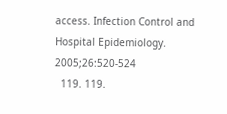access. Infection Control and Hospital Epidemiology. 2005;26:520-524
  119. 119.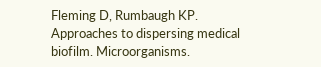Fleming D, Rumbaugh KP. Approaches to dispersing medical biofilm. Microorganisms.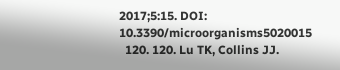2017;5:15. DOI: 10.3390/microorganisms5020015
  120. 120. Lu TK, Collins JJ.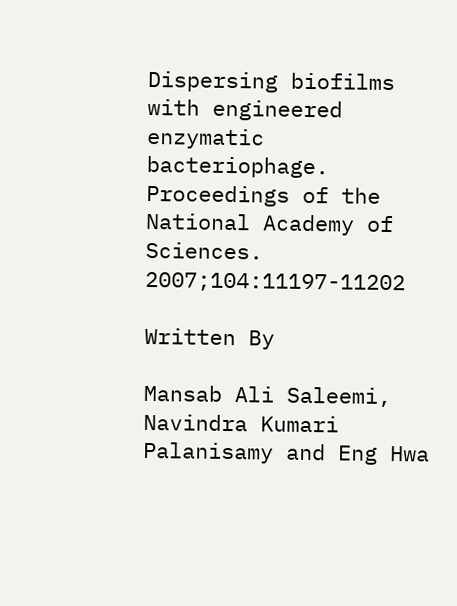Dispersing biofilms with engineered enzymatic bacteriophage. Proceedings of the National Academy of Sciences. 2007;104:11197-11202

Written By

Mansab Ali Saleemi, Navindra Kumari Palanisamy and Eng Hwa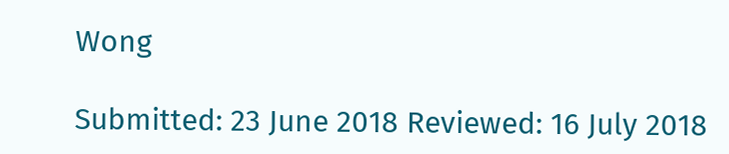Wong

Submitted: 23 June 2018 Reviewed: 16 July 2018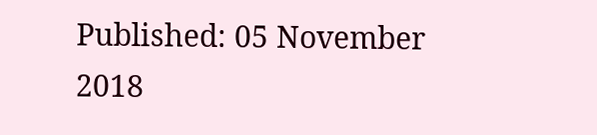Published: 05 November 2018